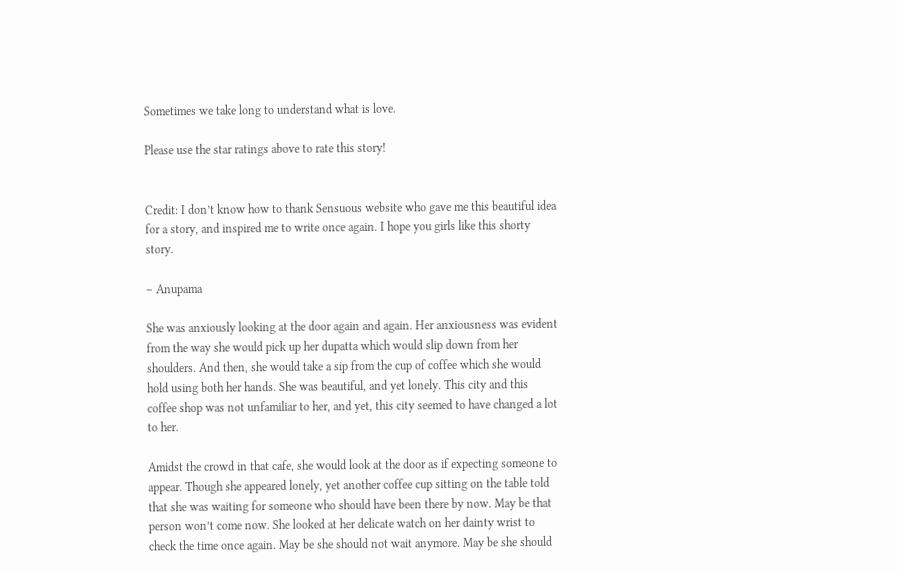Sometimes we take long to understand what is love.

Please use the star ratings above to rate this story!


Credit: I don’t know how to thank Sensuous website who gave me this beautiful idea for a story, and inspired me to write once again. I hope you girls like this shorty story.

– Anupama

She was anxiously looking at the door again and again. Her anxiousness was evident from the way she would pick up her dupatta which would slip down from her shoulders. And then, she would take a sip from the cup of coffee which she would hold using both her hands. She was beautiful, and yet lonely. This city and this coffee shop was not unfamiliar to her, and yet, this city seemed to have changed a lot to her.

Amidst the crowd in that cafe, she would look at the door as if expecting someone to appear. Though she appeared lonely, yet another coffee cup sitting on the table told that she was waiting for someone who should have been there by now. May be that person won’t come now. She looked at her delicate watch on her dainty wrist to check the time once again. May be she should not wait anymore. May be she should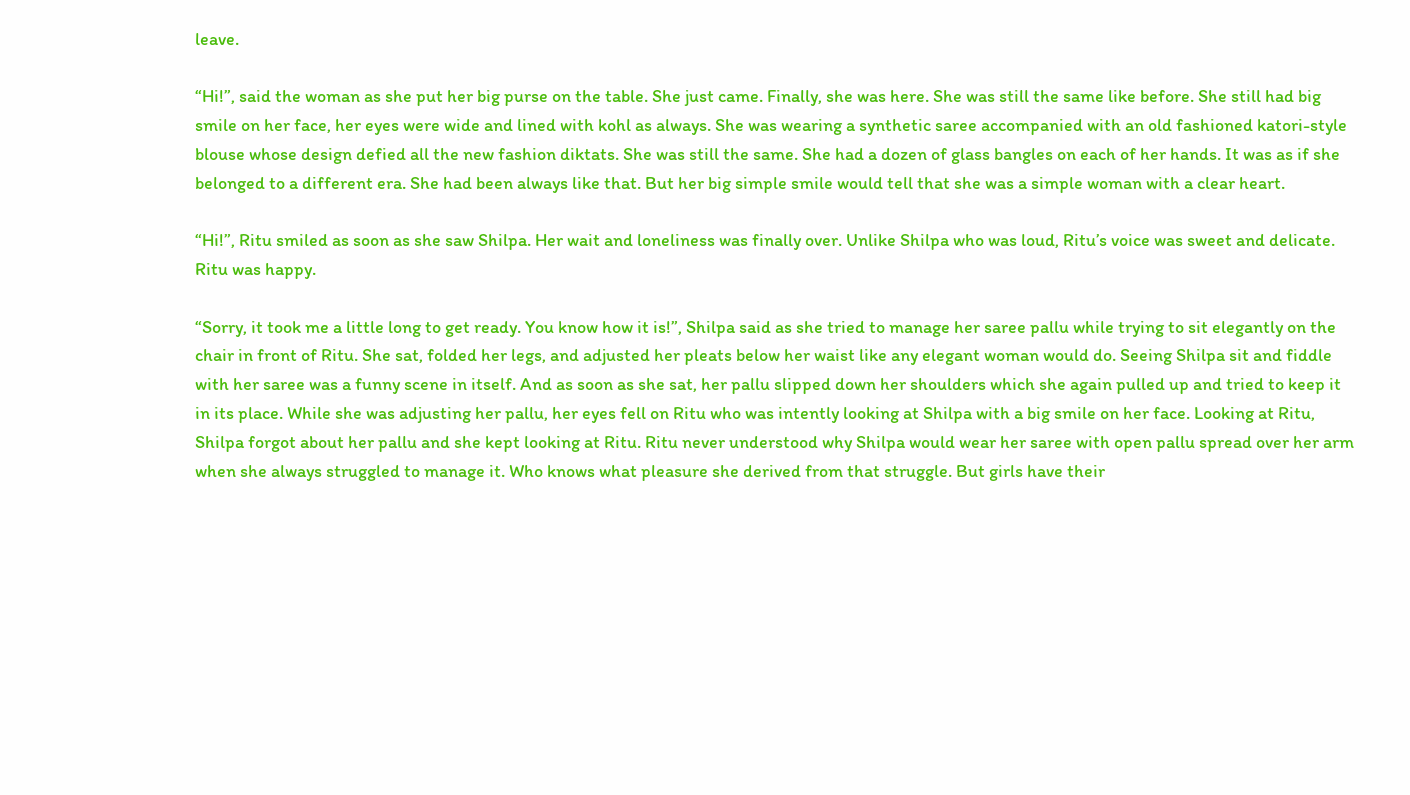leave.

“Hi!”, said the woman as she put her big purse on the table. She just came. Finally, she was here. She was still the same like before. She still had big smile on her face, her eyes were wide and lined with kohl as always. She was wearing a synthetic saree accompanied with an old fashioned katori-style blouse whose design defied all the new fashion diktats. She was still the same. She had a dozen of glass bangles on each of her hands. It was as if she belonged to a different era. She had been always like that. But her big simple smile would tell that she was a simple woman with a clear heart.

“Hi!”, Ritu smiled as soon as she saw Shilpa. Her wait and loneliness was finally over. Unlike Shilpa who was loud, Ritu’s voice was sweet and delicate. Ritu was happy.

“Sorry, it took me a little long to get ready. You know how it is!”, Shilpa said as she tried to manage her saree pallu while trying to sit elegantly on the chair in front of Ritu. She sat, folded her legs, and adjusted her pleats below her waist like any elegant woman would do. Seeing Shilpa sit and fiddle with her saree was a funny scene in itself. And as soon as she sat, her pallu slipped down her shoulders which she again pulled up and tried to keep it in its place. While she was adjusting her pallu, her eyes fell on Ritu who was intently looking at Shilpa with a big smile on her face. Looking at Ritu, Shilpa forgot about her pallu and she kept looking at Ritu. Ritu never understood why Shilpa would wear her saree with open pallu spread over her arm when she always struggled to manage it. Who knows what pleasure she derived from that struggle. But girls have their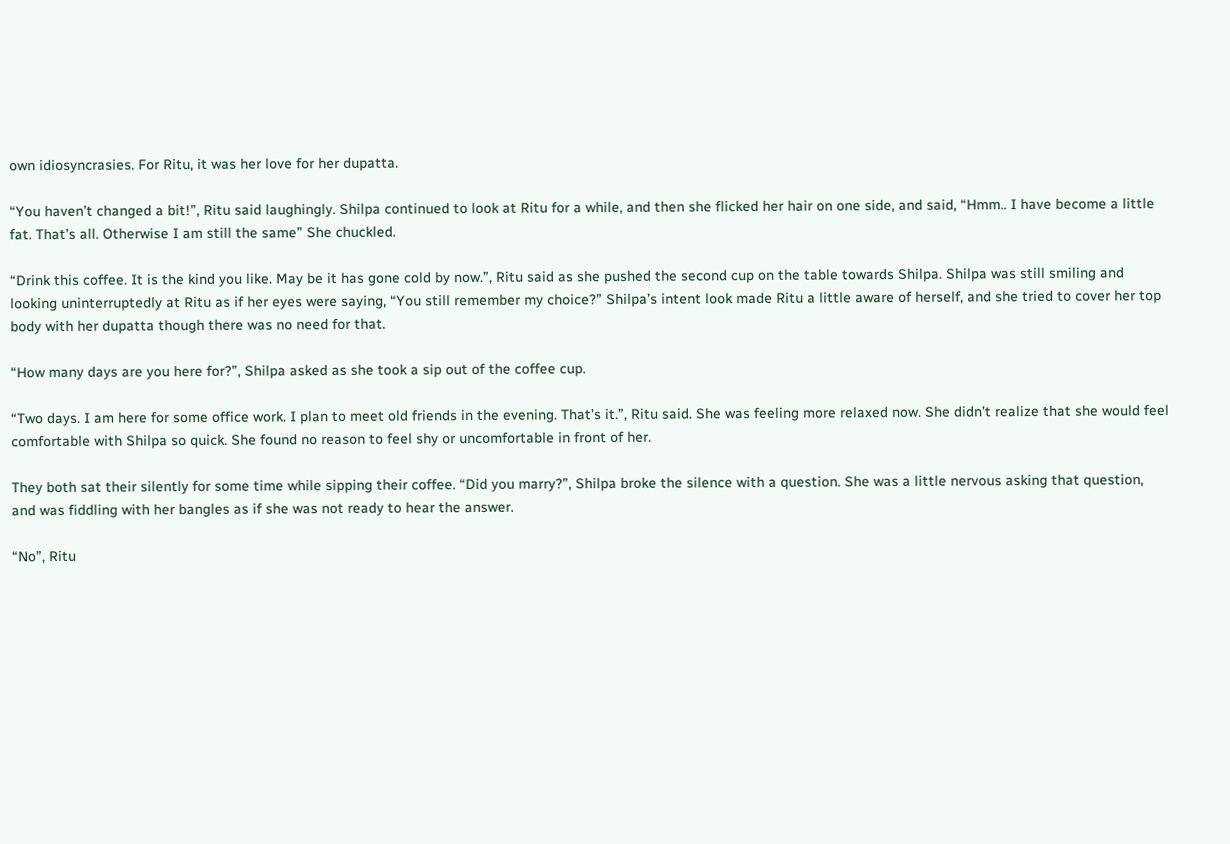own idiosyncrasies. For Ritu, it was her love for her dupatta.

“You haven’t changed a bit!”, Ritu said laughingly. Shilpa continued to look at Ritu for a while, and then she flicked her hair on one side, and said, “Hmm.. I have become a little fat. That’s all. Otherwise I am still the same” She chuckled.

“Drink this coffee. It is the kind you like. May be it has gone cold by now.”, Ritu said as she pushed the second cup on the table towards Shilpa. Shilpa was still smiling and looking uninterruptedly at Ritu as if her eyes were saying, “You still remember my choice?” Shilpa’s intent look made Ritu a little aware of herself, and she tried to cover her top body with her dupatta though there was no need for that.

“How many days are you here for?”, Shilpa asked as she took a sip out of the coffee cup.

“Two days. I am here for some office work. I plan to meet old friends in the evening. That’s it.”, Ritu said. She was feeling more relaxed now. She didn’t realize that she would feel comfortable with Shilpa so quick. She found no reason to feel shy or uncomfortable in front of her.

They both sat their silently for some time while sipping their coffee. “Did you marry?”, Shilpa broke the silence with a question. She was a little nervous asking that question, and was fiddling with her bangles as if she was not ready to hear the answer.

“No”, Ritu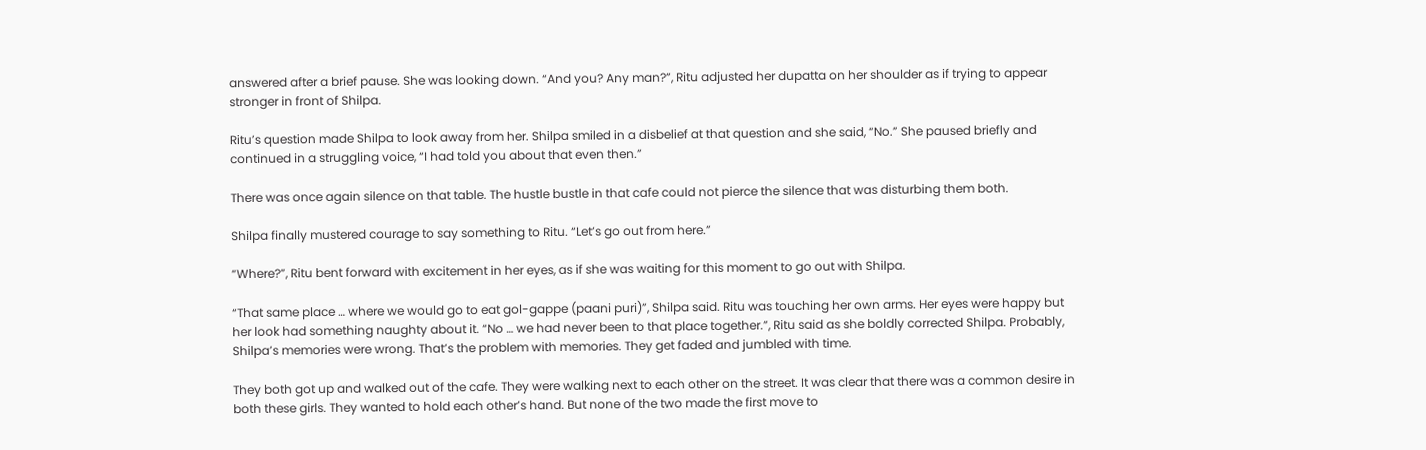answered after a brief pause. She was looking down. “And you? Any man?”, Ritu adjusted her dupatta on her shoulder as if trying to appear stronger in front of Shilpa.

Ritu’s question made Shilpa to look away from her. Shilpa smiled in a disbelief at that question and she said, “No.” She paused briefly and continued in a struggling voice, “I had told you about that even then.”

There was once again silence on that table. The hustle bustle in that cafe could not pierce the silence that was disturbing them both.

Shilpa finally mustered courage to say something to Ritu. “Let’s go out from here.”

“Where?”, Ritu bent forward with excitement in her eyes, as if she was waiting for this moment to go out with Shilpa.

“That same place … where we would go to eat gol-gappe (paani puri)”, Shilpa said. Ritu was touching her own arms. Her eyes were happy but her look had something naughty about it. “No … we had never been to that place together.”, Ritu said as she boldly corrected Shilpa. Probably, Shilpa’s memories were wrong. That’s the problem with memories. They get faded and jumbled with time.

They both got up and walked out of the cafe. They were walking next to each other on the street. It was clear that there was a common desire in both these girls. They wanted to hold each other’s hand. But none of the two made the first move to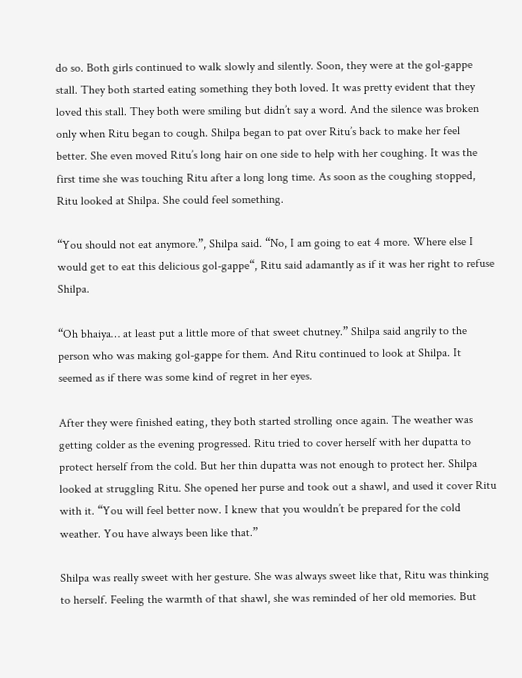do so. Both girls continued to walk slowly and silently. Soon, they were at the gol-gappe stall. They both started eating something they both loved. It was pretty evident that they loved this stall. They both were smiling but didn’t say a word. And the silence was broken only when Ritu began to cough. Shilpa began to pat over Ritu’s back to make her feel better. She even moved Ritu’s long hair on one side to help with her coughing. It was the first time she was touching Ritu after a long long time. As soon as the coughing stopped, Ritu looked at Shilpa. She could feel something.

“You should not eat anymore.”, Shilpa said. “No, I am going to eat 4 more. Where else I would get to eat this delicious gol-gappe“, Ritu said adamantly as if it was her right to refuse Shilpa.

“Oh bhaiya… at least put a little more of that sweet chutney.” Shilpa said angrily to the person who was making gol-gappe for them. And Ritu continued to look at Shilpa. It seemed as if there was some kind of regret in her eyes.

After they were finished eating, they both started strolling once again. The weather was getting colder as the evening progressed. Ritu tried to cover herself with her dupatta to protect herself from the cold. But her thin dupatta was not enough to protect her. Shilpa looked at struggling Ritu. She opened her purse and took out a shawl, and used it cover Ritu with it. “You will feel better now. I knew that you wouldn’t be prepared for the cold weather. You have always been like that.”

Shilpa was really sweet with her gesture. She was always sweet like that, Ritu was thinking to herself. Feeling the warmth of that shawl, she was reminded of her old memories. But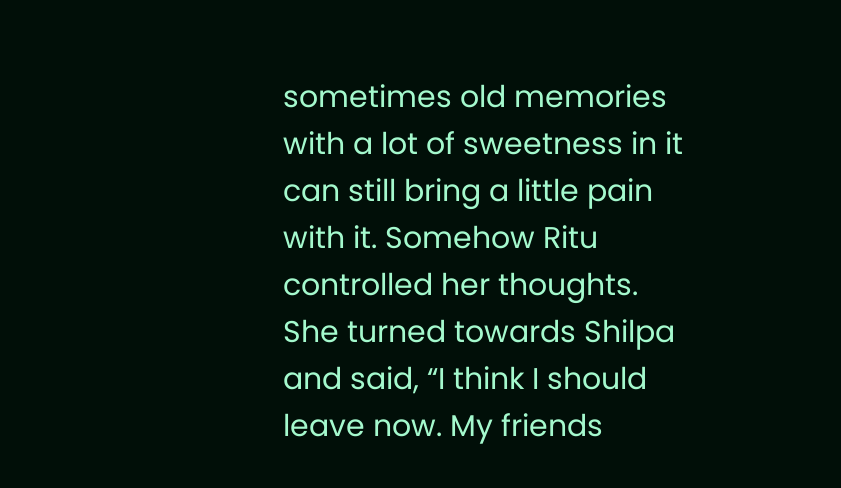sometimes old memories with a lot of sweetness in it can still bring a little pain with it. Somehow Ritu controlled her thoughts. She turned towards Shilpa and said, “I think I should leave now. My friends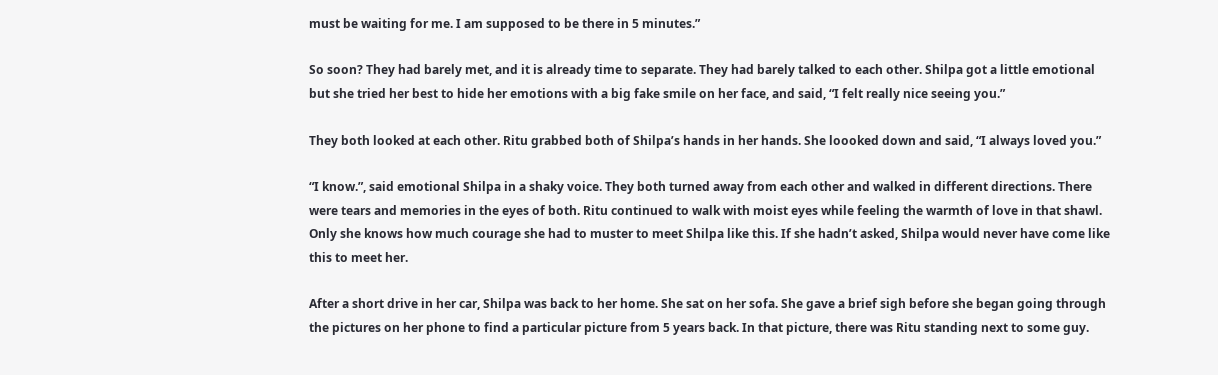must be waiting for me. I am supposed to be there in 5 minutes.”

So soon? They had barely met, and it is already time to separate. They had barely talked to each other. Shilpa got a little emotional but she tried her best to hide her emotions with a big fake smile on her face, and said, “I felt really nice seeing you.”

They both looked at each other. Ritu grabbed both of Shilpa’s hands in her hands. She loooked down and said, “I always loved you.”

“I know.”, said emotional Shilpa in a shaky voice. They both turned away from each other and walked in different directions. There were tears and memories in the eyes of both. Ritu continued to walk with moist eyes while feeling the warmth of love in that shawl. Only she knows how much courage she had to muster to meet Shilpa like this. If she hadn’t asked, Shilpa would never have come like this to meet her.

After a short drive in her car, Shilpa was back to her home. She sat on her sofa. She gave a brief sigh before she began going through the pictures on her phone to find a particular picture from 5 years back. In that picture, there was Ritu standing next to some guy.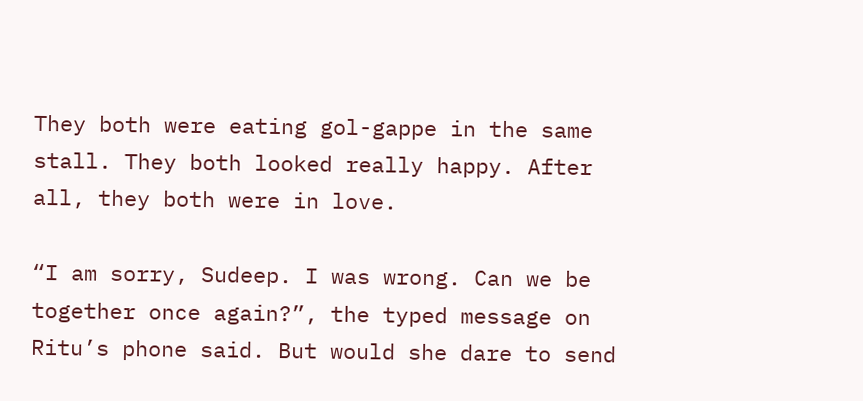They both were eating gol-gappe in the same stall. They both looked really happy. After all, they both were in love.

“I am sorry, Sudeep. I was wrong. Can we be together once again?”, the typed message on Ritu’s phone said. But would she dare to send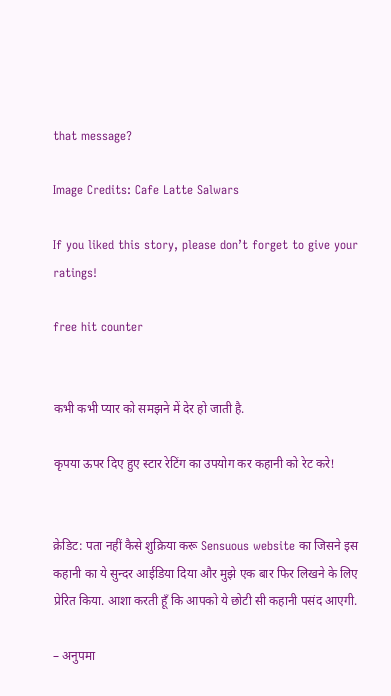that message?

Image Credits: Cafe Latte Salwars

If you liked this story, please don’t forget to give your ratings!

free hit counter


कभी कभी प्यार को समझने में देर हो जाती है.

कृपया ऊपर दिए हुए स्टार रेटिंग का उपयोग कर कहानी को रेट करे!


क्रेडिट: पता नहीं कैसे शुक्रिया करू Sensuous website का जिसने इस कहानी का ये सुन्दर आईडिया दिया और मुझे एक बार फिर लिखने के लिए प्रेरित किया. आशा करती हूँ कि आपको ये छोटी सी कहानी पसंद आएगी.

– अनुपमा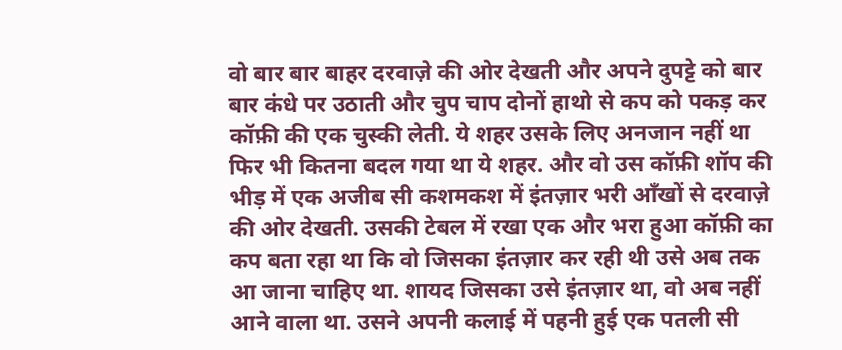वो बार बार बाहर दरवाज़े की ओर देखती और अपने दुपट्टे को बार बार कंधे पर उठाती और चुप चाप दोनों हाथो से कप को पकड़ कर कॉफ़ी की एक चुस्की लेती. ये शहर उसके लिए अनजान नहीं था फिर भी कितना बदल गया था ये शहर. और वो उस कॉफ़ी शॉप की भीड़ में एक अजीब सी कशमकश में इंतज़ार भरी आँखों से दरवाज़े की ओर देखती. उसकी टेबल में रखा एक और भरा हुआ कॉफ़ी का कप बता रहा था कि वो जिसका इंतज़ार कर रही थी उसे अब तक आ जाना चाहिए था. शायद जिसका उसे इंतज़ार था, वो अब नहीं आने वाला था. उसने अपनी कलाई में पहनी हुई एक पतली सी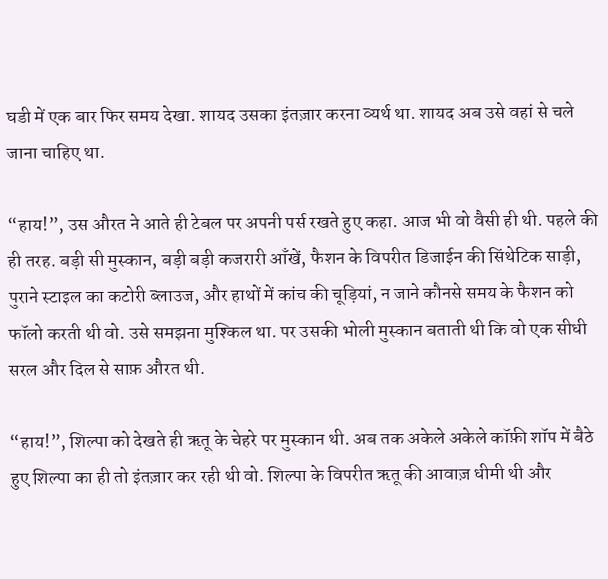घडी में एक बार फिर समय देखा. शायद उसका इंतज़ार करना व्यर्थ था. शायद अब उसे वहां से चले जाना चाहिए था.

“हाय!”, उस औरत ने आते ही टेबल पर अपनी पर्स रखते हुए कहा. आज भी वो वैसी ही थी. पहले की ही तरह. बड़ी सी मुस्कान, बड़ी बड़ी कजरारी आँखें, फैशन के विपरीत डिजाईन की सिंथेटिक साड़ी, पुराने स्टाइल का कटोरी ब्लाउज, और हाथों में कांच की चूड़ियां, न जाने कौनसे समय के फैशन को फॉलो करती थी वो. उसे समझना मुश्किल था. पर उसकी भोली मुस्कान बताती थी कि वो एक सीधी सरल और दिल से साफ़ औरत थी.

“हाय!”, शिल्पा को देखते ही ऋतू के चेहरे पर मुस्कान थी. अब तक अकेले अकेले कॉफ़ी शॉप में बैठे हुए शिल्पा का ही तो इंतज़ार कर रही थी वो. शिल्पा के विपरीत ऋतू की आवाज़ धीमी थी और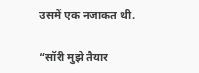उसमें एक नजाकत थी.

“सॉरी मुझे तैयार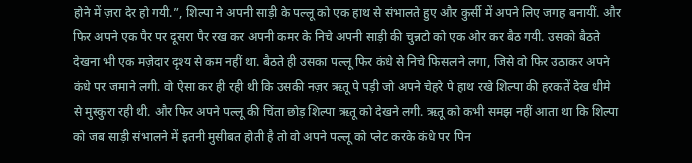होने में ज़रा देर हो गयी.”, शिल्पा ने अपनी साड़ी के पल्लू को एक हाथ से संभालते हुए और कुर्सी में अपने लिए जगह बनायीं. और फिर अपने एक पैर पर दूसरा पैर रख कर अपनी कमर के निचे अपनी साड़ी की चुन्नटो को एक ओर कर बैठ गयी. उसको बैठते देखना भी एक मज़ेदार दृश्य से कम नहीं था. बैठते ही उसका पल्लू फिर कंधे से निचे फिसलने लगा, जिसे वो फिर उठाकर अपने कंधे पर जमाने लगी. वो ऐसा कर ही रही थी कि उसकी नज़र ऋतू पे पड़ी जो अपने चेहरे पे हाथ रखे शिल्पा की हरकतें देख धीमे से मुस्कुरा रही थी. और फिर अपने पल्लू की चिंता छोड़ शिल्पा ऋतू को देखने लगी. ऋतू को कभी समझ नहीं आता था कि शिल्पा को जब साड़ी संभालने में इतनी मुसीबत होती है तो वो अपने पल्लू को प्लेट करके कंधे पर पिन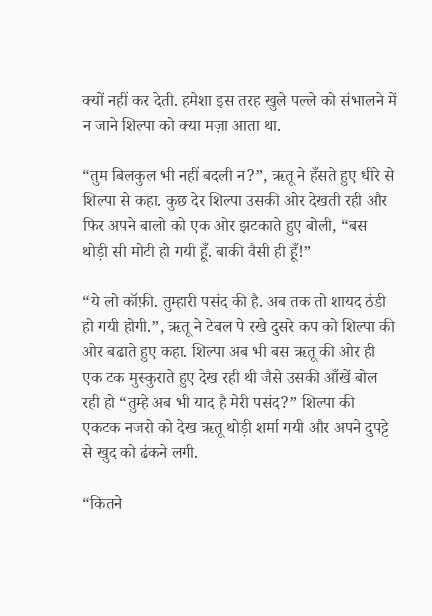क्यों नहीं कर देती. हमेशा इस तरह खुले पल्ले को संभालने में न जाने शिल्पा को क्या मज़ा आता था.

“तुम बिलकुल भी नहीं बदली न?”, ऋतू ने हँसते हुए धीरे से शिल्पा से कहा. कुछ देर शिल्पा उसकी ओर देखती रही और फिर अपने बालो को एक ओर झटकाते हुए बोली, “बस थोड़ी सी मोटी हो गयी हूँ. बाकी वैसी ही हूँ!”

“ये लो कॉफ़ी. तुम्हारी पसंद की है. अब तक तो शायद ठंडी हो गयी होगी.”, ऋतू ने टेबल पे रखे दुसरे कप को शिल्पा की ओर बढाते हुए कहा. शिल्पा अब भी बस ऋतू की ओर ही एक टक मुस्कुराते हुए देख रही थी जैसे उसकी आँखें बोल रही हो “तुम्हे अब भी याद है मेरी पसंद?” शिल्पा की एकटक नजरो को देख ऋतू थोड़ी शर्मा गयी और अपने दुपट्टे से खुद को ढंकने लगी.

“कितने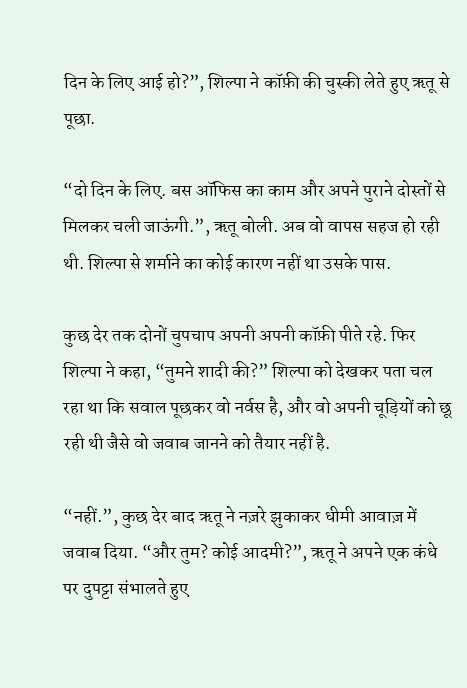दिन के लिए आई हो?”, शिल्पा ने कॉफ़ी की चुस्की लेते हुए ऋतू से पूछा.

“दो दिन के लिए. बस ऑफिस का काम और अपने पुराने दोस्तों से मिलकर चली जाऊंगी.”, ऋतू बोली. अब वो वापस सहज हो रही थी. शिल्पा से शर्माने का कोई कारण नहीं था उसके पास.

कुछ देर तक दोनों चुपचाप अपनी अपनी कॉफ़ी पीते रहे. फिर शिल्पा ने कहा, “तुमने शादी की?” शिल्पा को देखकर पता चल रहा था कि सवाल पूछकर वो नर्वस है, और वो अपनी चूड़ियों को छू रही थी जैसे वो जवाब जानने को तैयार नहीं है.

“नहीं.”, कुछ देर बाद ऋतू ने नज़रे झुकाकर धीमी आवाज़ में जवाब दिया. “और तुम? कोई आदमी?”, ऋतू ने अपने एक कंधे पर दुपट्टा संभालते हुए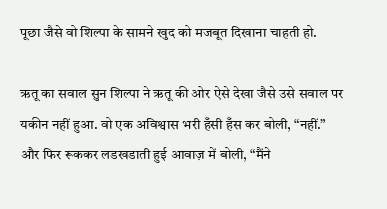पूछा जैसे वो शिल्पा के सामने खुद को मजबूत दिखाना चाहती हो.

ऋतू का सवाल सुन शिल्पा ने ऋतू की ओर ऐसे देखा जैसे उसे सवाल पर यकीन नहीं हुआ. वो एक अविश्वास भरी हँसी हँस कर बोली, “नहीं.” और फिर रूककर लडखडाती हुई आवाज़ में बोली, “मैंने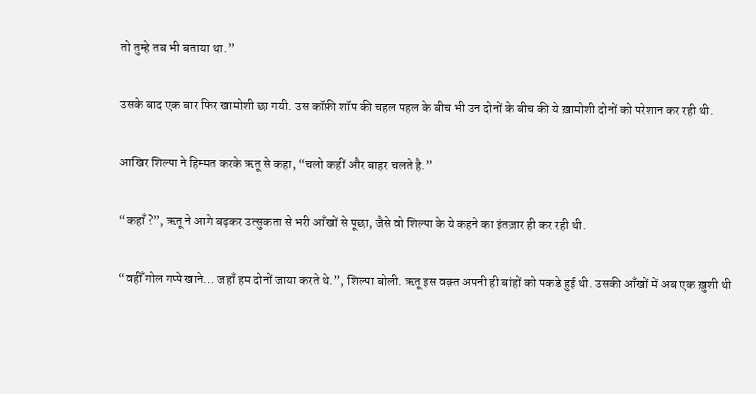तो तुम्हे तब भी बताया था.”

उसके बाद एक बार फिर खामोशी छा गयी. उस कॉफ़ी शॉप की चहल पहल के बीच भी उन दोनों के बीच की ये ख़ामोशी दोनों को परेशान कर रही थी.

आखिर शिल्पा ने हिम्मत करके ऋतू से कहा, “चलो कहीं और बाहर चलते है.”

“कहाँ?”, ऋतू ने आगे बढ़कर उत्सुकता से भरी आँखों से पूछा, जैसे वो शिल्पा के ये कहने का इंतज़ार ही कर रही थी.

“वहीँ गोल गप्पे खाने… जहाँ हम दोनों जाया करते थे.”, शिल्पा बोली. ऋतू इस वक़्त अपनी ही बांहों को पकडे हुई थी. उसकी आँखों में अब एक ख़ुशी थी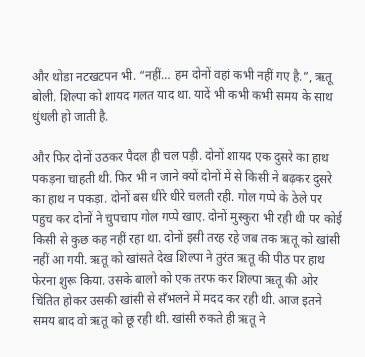और थोडा नटखटपन भी. “नहीं… हम दोनों वहां कभी नहीं गए है.”, ऋतू बोली. शिल्पा को शायद गलत याद था. यादें भी कभी कभी समय के साथ धुंधली हो जाती है.

और फिर दोनों उठकर पैदल ही चल पड़ी. दोनों शायद एक दुसरे का हाथ पकड़ना चाहती थी. फिर भी न जाने क्यों दोनों में से किसी ने बढ़कर दुसरे का हाथ न पकड़ा. दोनों बस धीरे धीरे चलती रही. गोल गप्पे के ठेले पर पहुच कर दोनों ने चुपचाप गोल गप्पे खाए. दोनों मुस्कुरा भी रही थी पर कोई किसी से कुछ कह नहीं रहा था. दोनों इसी तरह रहे जब तक ऋतू को खांसी नहीं आ गयी. ऋतू को खांसते देख शिल्पा ने तुरंत ऋतू की पीठ पर हाथ फेरना शुरू किया. उसके बालो को एक तरफ कर शिल्पा ऋतू की ओर चिंतित होकर उसकी खांसी से सँभलने में मदद कर रही थी. आज इतने समय बाद वो ऋतू को छू रही थी. खांसी रुकते ही ऋतू ने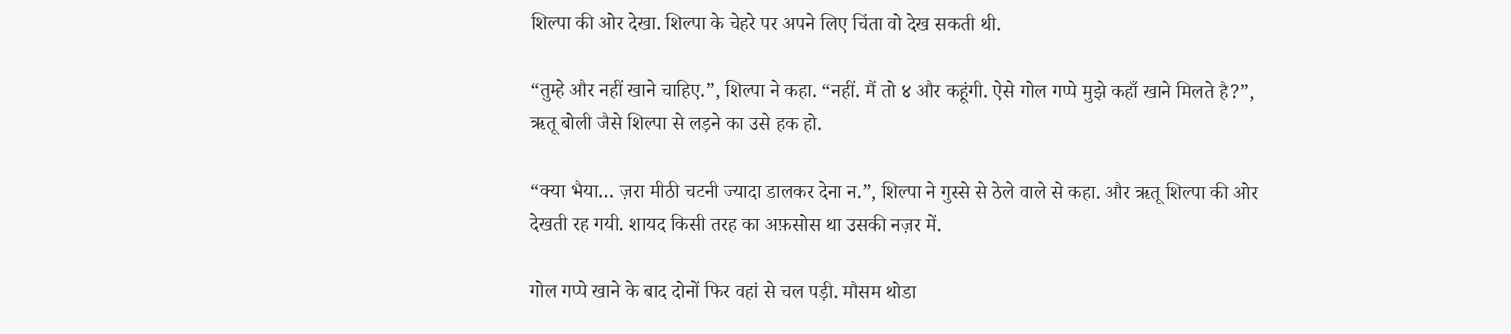शिल्पा की ओर देखा. शिल्पा के चेहरे पर अपने लिए चिंता वो देख सकती थी.

“तुम्हे और नहीं खाने चाहिए.”, शिल्पा ने कहा. “नहीं. मैं तो ४ और कहूंगी. ऐसे गोल गप्पे मुझे कहाँ खाने मिलते है?”, ऋतू बोली जैसे शिल्पा से लड़ने का उसे हक हो.

“क्या भैया… ज़रा मीठी चटनी ज्यादा डालकर देना न.”, शिल्पा ने गुस्से से ठेले वाले से कहा. और ऋतू शिल्पा की ओर देखती रह गयी. शायद किसी तरह का अफ़सोस था उसकी नज़र में.

गोल गप्पे खाने के बाद दोनों फिर वहां से चल पड़ी. मौसम थोडा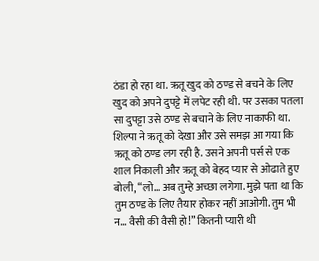ठंडा हो रहा था. ऋतू खुद को ठण्ड से बचने के लिए खुद को अपने दुपट्टे में लपेट रही थी. पर उसका पतला सा दुपट्टा उसे ठण्ड से बचाने के लिए नाकाफी था. शिल्पा ने ऋतू को देखा और उसे समझ आ गया कि ऋतू को ठण्ड लग रही है. उसने अपनी पर्स से एक शाल निकाली और ऋतू को बेहद प्यार से ओढाते हुए बोली, “लो… अब तुम्हे अच्छा लगेगा. मुझे पता था कि तुम ठण्ड के लिए तैयार होकर नहीं आओगी. तुम भी न… वैसी की वैसी हो!” कितनी प्यारी थी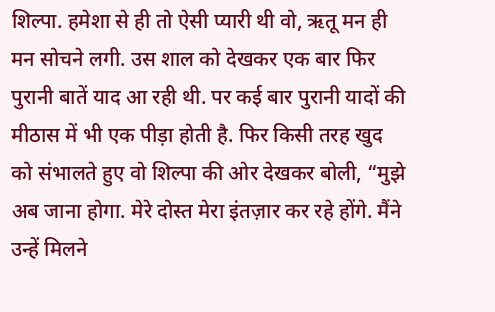शिल्पा. हमेशा से ही तो ऐसी प्यारी थी वो, ऋतू मन ही मन सोचने लगी. उस शाल को देखकर एक बार फिर पुरानी बातें याद आ रही थी. पर कई बार पुरानी यादों की मीठास में भी एक पीड़ा होती है. फिर किसी तरह खुद को संभालते हुए वो शिल्पा की ओर देखकर बोली, “मुझे अब जाना होगा. मेरे दोस्त मेरा इंतज़ार कर रहे होंगे. मैंने उन्हें मिलने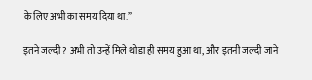के लिए अभी का समय दिया था.”

इतने जल्दी? अभी तो उन्हें मिले थोडा ही समय हुआ था, और इतनी जल्दी जाने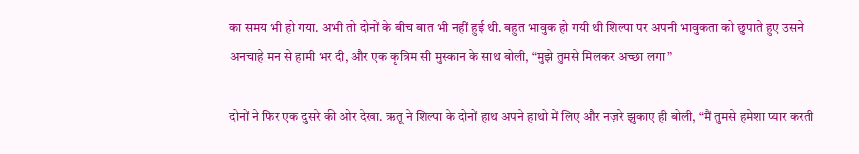का समय भी हो गया. अभी तो दोनों के बीच बात भी नहीं हुई थी. बहुत भावुक हो गयी थी शिल्पा पर अपनी भावुकता को छुपाते हुए उसने अनचाहे मन से हामी भर दी, और एक कृत्रिम सी मुस्कान के साथ बोली, “मुझे तुमसे मिलकर अच्छा लगा”

दोनों ने फिर एक दुसरे की ओर देखा. ऋतू ने शिल्पा के दोनों हाथ अपने हाथो में लिए और नज़रे झुकाए ही बोली, “मैं तुमसे हमेशा प्यार करती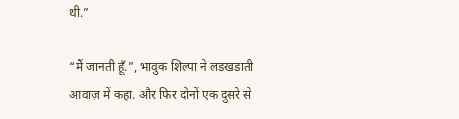थी.”

“मैं जानती हूँ.”, भावुक शिल्पा ने लडखडाती आवाज़ में कहा. और फिर दोनों एक दुसरे से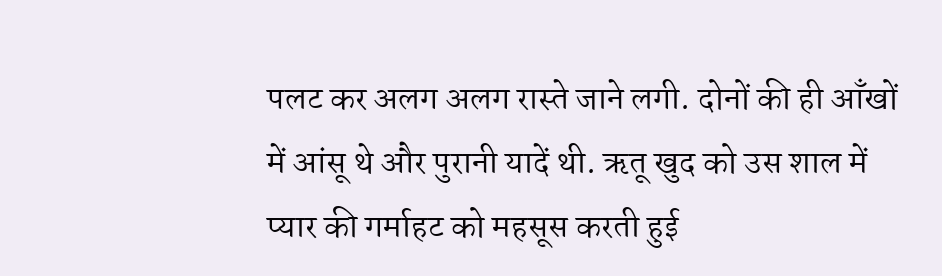पलट कर अलग अलग रास्ते जाने लगी. दोनों की ही आँखों में आंसू थे और पुरानी यादें थी. ऋतू खुद को उस शाल में प्यार की गर्माहट को महसूस करती हुई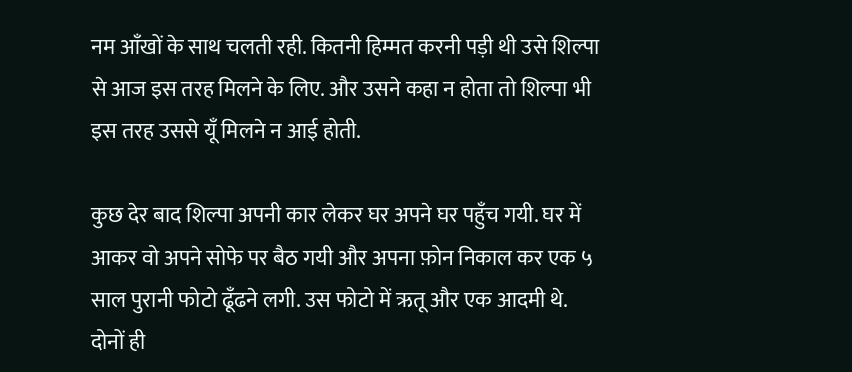नम आँखों के साथ चलती रही. कितनी हिम्मत करनी पड़ी थी उसे शिल्पा से आज इस तरह मिलने के लिए. और उसने कहा न होता तो शिल्पा भी इस तरह उससे यूँ मिलने न आई होती.

कुछ देर बाद शिल्पा अपनी कार लेकर घर अपने घर पहुँच गयी. घर में आकर वो अपने सोफे पर बैठ गयी और अपना फ़ोन निकाल कर एक ५ साल पुरानी फोटो ढूँढने लगी. उस फोटो में ऋतू और एक आदमी थे. दोनों ही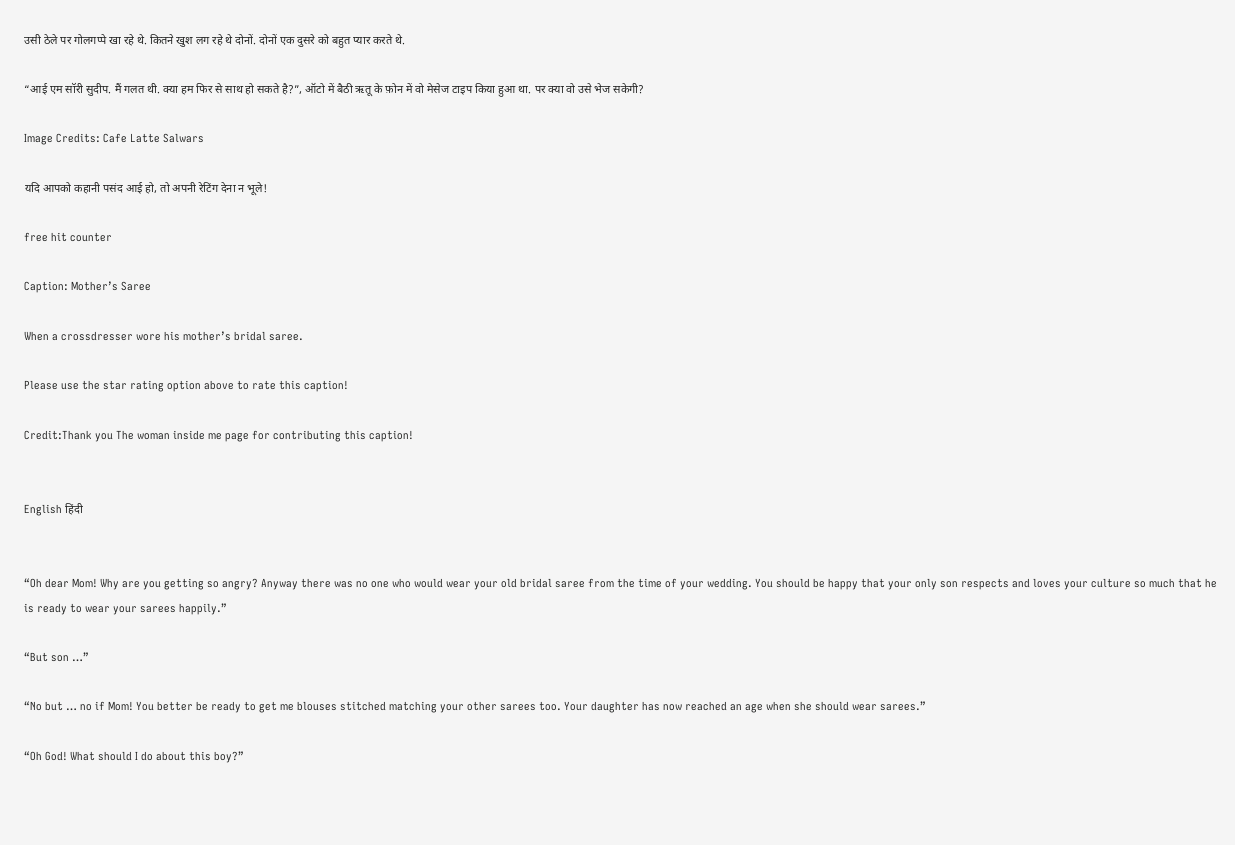उसी ठेले पर गोलगप्पे खा रहे थे. कितने खुश लग रहे थे दोनों. दोनों एक दुसरे को बहुत प्यार करते थे.

“आई एम सॉरी सुदीप. मैं गलत थी. क्या हम फिर से साथ हो सकते है?”, ऑटो में बैठी ऋतू के फ़ोन में वो मेसेज टाइप किया हुआ था. पर क्या वो उसे भेज सकेगी?

Image Credits: Cafe Latte Salwars

यदि आपको कहानी पसंद आई हो, तो अपनी रेटिंग देना न भूले!

free hit counter

Caption: Mother’s Saree

When a crossdresser wore his mother’s bridal saree.

Please use the star rating option above to rate this caption!

Credit:Thank you The woman inside me page for contributing this caption!


English हिंदी


“Oh dear Mom! Why are you getting so angry? Anyway there was no one who would wear your old bridal saree from the time of your wedding. You should be happy that your only son respects and loves your culture so much that he is ready to wear your sarees happily.”

“But son …”

“No but … no if Mom! You better be ready to get me blouses stitched matching your other sarees too. Your daughter has now reached an age when she should wear sarees.”

“Oh God! What should I do about this boy?”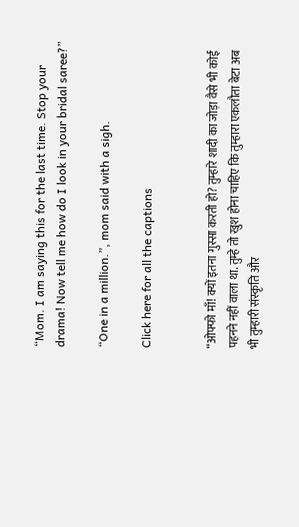“Mom. I am saying this for the last time. Stop your drama! Now tell me how do I look in your bridal saree?”

“One in a million.”, mom said with a sigh.

Click here for all the captions


“ओफ्फो माँ! क्यों इतना गुस्सा करती हो? तुम्हारे शादी का जोड़ा वैसे भी कोई पहनने नहीं वाला था. तुम्हे तो खुश होना चाहिए कि तुम्हारा एकलौता बेटा अब भी तुम्हारी संस्कृति और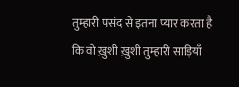तुम्हारी पसंद से इतना प्यार करता है कि वो ख़ुशी ख़ुशी तुम्हारी साड़ियाँ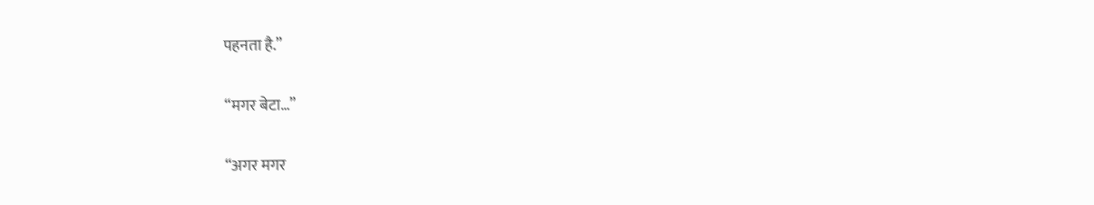पहनता है.”

“मगर बेटा…”

“अगर मगर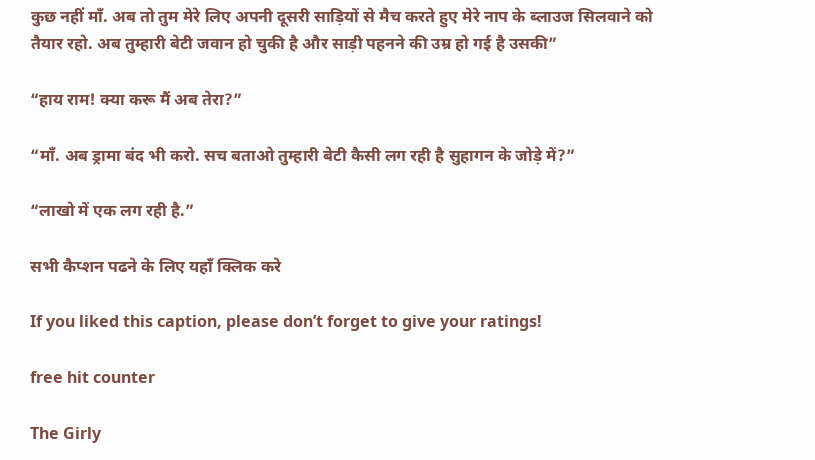कुछ नहीं माँ. अब तो तुम मेरे लिए अपनी दूसरी साड़ियों से मैच करते हुए मेरे नाप के ब्लाउज सिलवाने को तैयार रहो. अब तुम्हारी बेटी जवान हो चुकी है और साड़ी पहनने की उम्र हो गई है उसकी”

“हाय राम! क्या करू मैं अब तेरा?”

“माँ. अब ड्रामा बंद भी करो. सच बताओ तुम्हारी बेटी कैसी लग रही है सुहागन के जोड़े में?”

“लाखो में एक लग रही है.”

सभी कैप्शन पढने के लिए यहाँ क्लिक करे

If you liked this caption, please don’t forget to give your ratings!

free hit counter

The Girly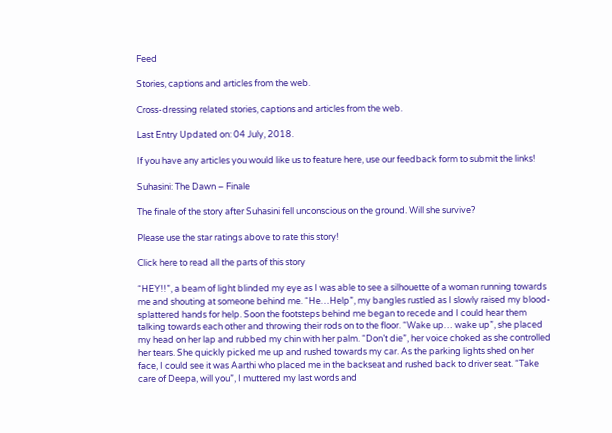Feed

Stories, captions and articles from the web.

Cross-dressing related stories, captions and articles from the web.

Last Entry Updated on: 04 July, 2018.

If you have any articles you would like us to feature here, use our feedback form to submit the links!

Suhasini: The Dawn – Finale

The finale of the story after Suhasini fell unconscious on the ground. Will she survive?

Please use the star ratings above to rate this story!

Click here to read all the parts of this story

“HEY!!”, a beam of light blinded my eye as I was able to see a silhouette of a woman running towards me and shouting at someone behind me. “He…Help”, my bangles rustled as I slowly raised my blood-splattered hands for help. Soon the footsteps behind me began to recede and I could hear them talking towards each other and throwing their rods on to the floor. “Wake up… wake up”, she placed my head on her lap and rubbed my chin with her palm. “Don’t die”, her voice choked as she controlled her tears. She quickly picked me up and rushed towards my car. As the parking lights shed on her face, I could see it was Aarthi who placed me in the backseat and rushed back to driver seat. “Take care of Deepa, will you”, I muttered my last words and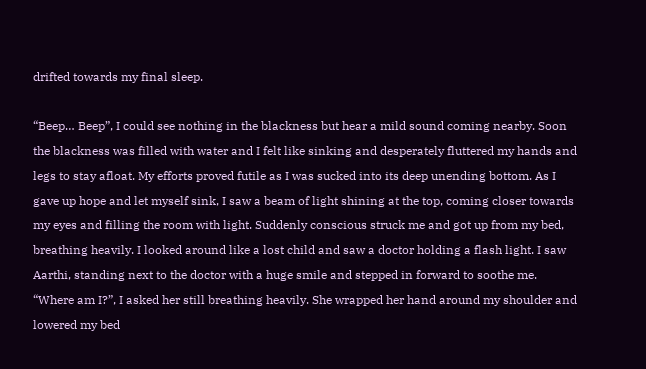drifted towards my final sleep.

“Beep… Beep”, I could see nothing in the blackness but hear a mild sound coming nearby. Soon the blackness was filled with water and I felt like sinking and desperately fluttered my hands and legs to stay afloat. My efforts proved futile as I was sucked into its deep unending bottom. As I gave up hope and let myself sink, I saw a beam of light shining at the top, coming closer towards my eyes and filling the room with light. Suddenly conscious struck me and got up from my bed, breathing heavily. I looked around like a lost child and saw a doctor holding a flash light. I saw Aarthi, standing next to the doctor with a huge smile and stepped in forward to soothe me. “Where am I?”, I asked her still breathing heavily. She wrapped her hand around my shoulder and lowered my bed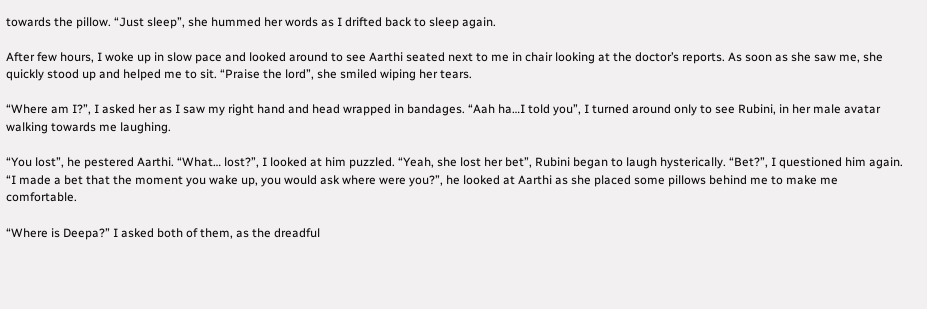towards the pillow. “Just sleep”, she hummed her words as I drifted back to sleep again.

After few hours, I woke up in slow pace and looked around to see Aarthi seated next to me in chair looking at the doctor’s reports. As soon as she saw me, she quickly stood up and helped me to sit. “Praise the lord”, she smiled wiping her tears.

“Where am I?”, I asked her as I saw my right hand and head wrapped in bandages. “Aah ha…I told you”, I turned around only to see Rubini, in her male avatar walking towards me laughing.

“You lost”, he pestered Aarthi. “What… lost?”, I looked at him puzzled. “Yeah, she lost her bet”, Rubini began to laugh hysterically. “Bet?”, I questioned him again. “I made a bet that the moment you wake up, you would ask where were you?”, he looked at Aarthi as she placed some pillows behind me to make me comfortable.

“Where is Deepa?” I asked both of them, as the dreadful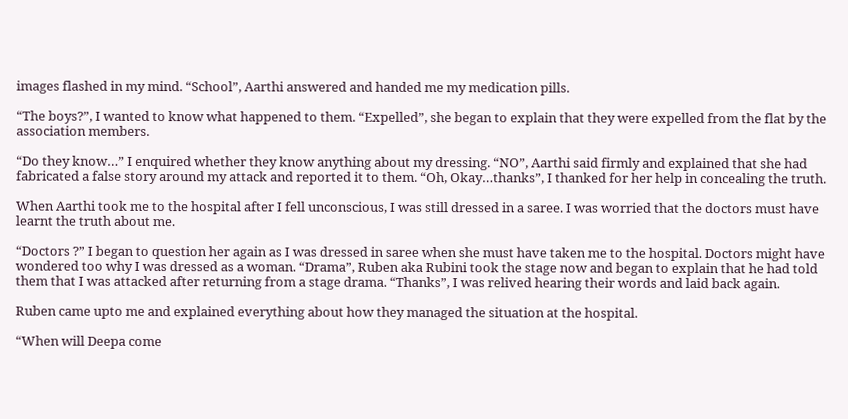images flashed in my mind. “School”, Aarthi answered and handed me my medication pills.

“The boys?”, I wanted to know what happened to them. “Expelled”, she began to explain that they were expelled from the flat by the association members.

“Do they know…” I enquired whether they know anything about my dressing. “NO”, Aarthi said firmly and explained that she had fabricated a false story around my attack and reported it to them. “Oh, Okay…thanks”, I thanked for her help in concealing the truth.

When Aarthi took me to the hospital after I fell unconscious, I was still dressed in a saree. I was worried that the doctors must have learnt the truth about me.

“Doctors ?” I began to question her again as I was dressed in saree when she must have taken me to the hospital. Doctors might have wondered too why I was dressed as a woman. “Drama”, Ruben aka Rubini took the stage now and began to explain that he had told them that I was attacked after returning from a stage drama. “Thanks”, I was relived hearing their words and laid back again.

Ruben came upto me and explained everything about how they managed the situation at the hospital.

“When will Deepa come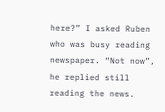here?” I asked Ruben who was busy reading newspaper. “Not now”, he replied still reading the news.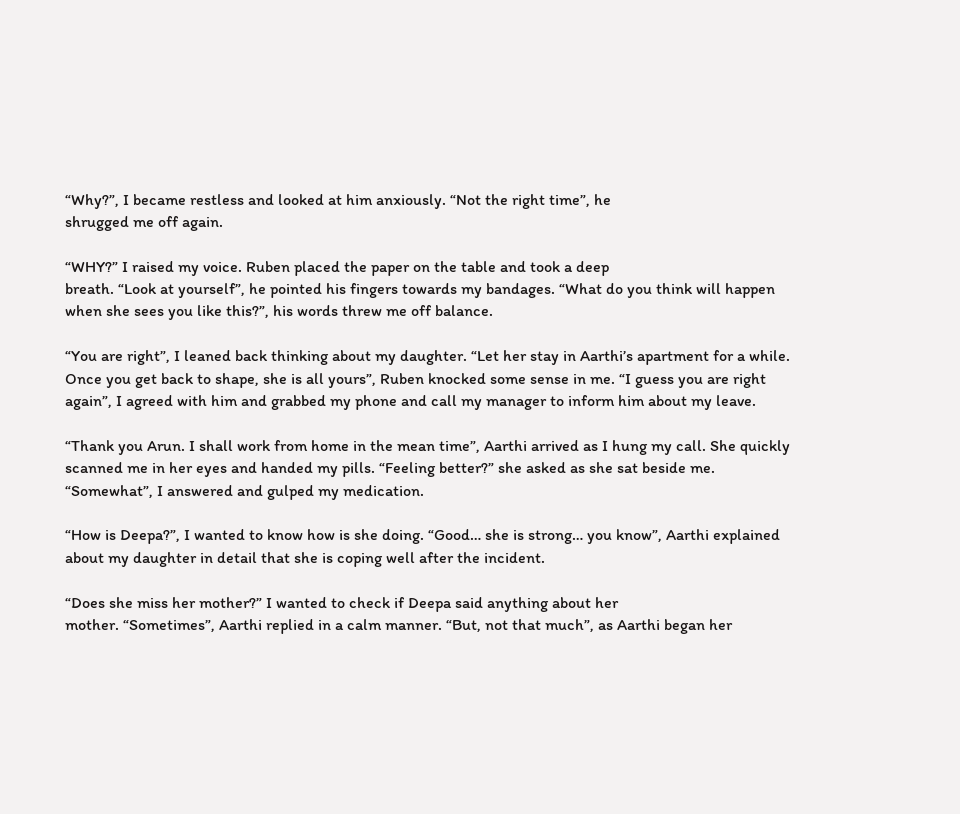“Why?”, I became restless and looked at him anxiously. “Not the right time”, he
shrugged me off again.

“WHY?” I raised my voice. Ruben placed the paper on the table and took a deep
breath. “Look at yourself”, he pointed his fingers towards my bandages. “What do you think will happen when she sees you like this?”, his words threw me off balance.

“You are right”, I leaned back thinking about my daughter. “Let her stay in Aarthi’s apartment for a while. Once you get back to shape, she is all yours”, Ruben knocked some sense in me. “I guess you are right again”, I agreed with him and grabbed my phone and call my manager to inform him about my leave.

“Thank you Arun. I shall work from home in the mean time”, Aarthi arrived as I hung my call. She quickly scanned me in her eyes and handed my pills. “Feeling better?” she asked as she sat beside me. “Somewhat”, I answered and gulped my medication.

“How is Deepa?”, I wanted to know how is she doing. “Good… she is strong… you know”, Aarthi explained about my daughter in detail that she is coping well after the incident.

“Does she miss her mother?” I wanted to check if Deepa said anything about her
mother. “Sometimes”, Aarthi replied in a calm manner. “But, not that much”, as Aarthi began her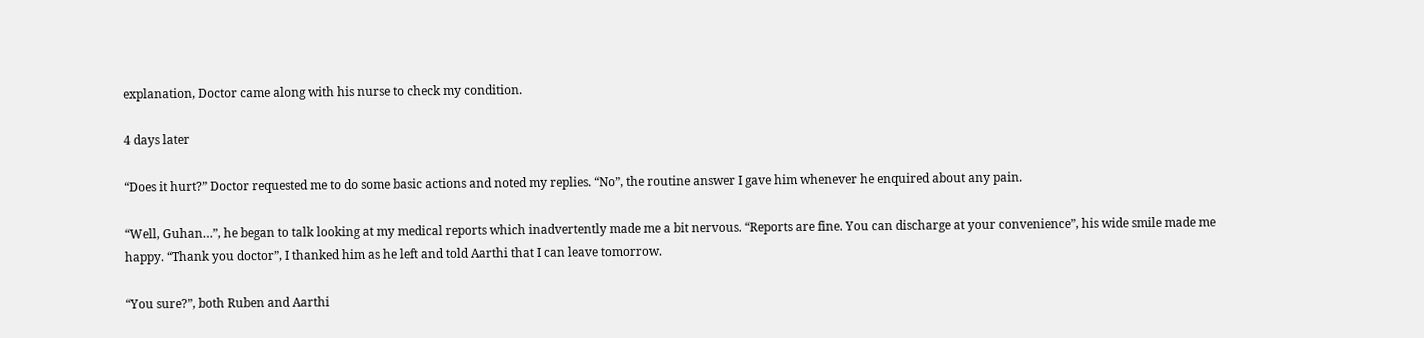explanation, Doctor came along with his nurse to check my condition.

4 days later

“Does it hurt?” Doctor requested me to do some basic actions and noted my replies. “No”, the routine answer I gave him whenever he enquired about any pain.

“Well, Guhan…”, he began to talk looking at my medical reports which inadvertently made me a bit nervous. “Reports are fine. You can discharge at your convenience”, his wide smile made me happy. “Thank you doctor”, I thanked him as he left and told Aarthi that I can leave tomorrow.

“You sure?”, both Ruben and Aarthi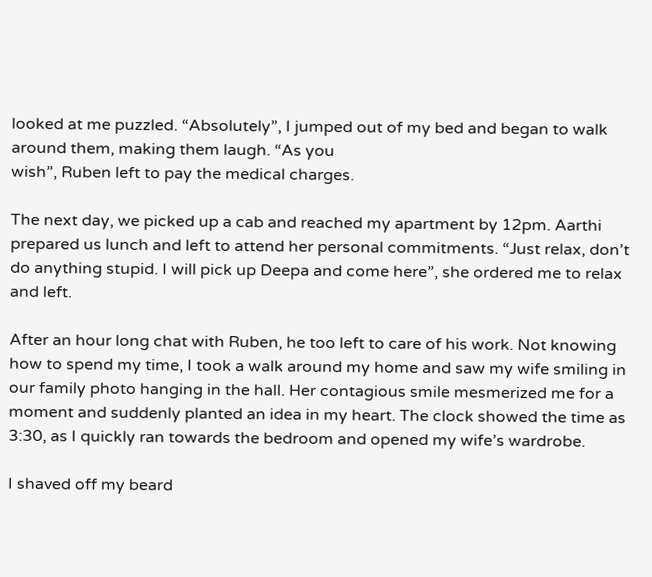looked at me puzzled. “Absolutely”, I jumped out of my bed and began to walk around them, making them laugh. “As you
wish”, Ruben left to pay the medical charges.

The next day, we picked up a cab and reached my apartment by 12pm. Aarthi prepared us lunch and left to attend her personal commitments. “Just relax, don’t do anything stupid. I will pick up Deepa and come here”, she ordered me to relax and left.

After an hour long chat with Ruben, he too left to care of his work. Not knowing how to spend my time, I took a walk around my home and saw my wife smiling in our family photo hanging in the hall. Her contagious smile mesmerized me for a moment and suddenly planted an idea in my heart. The clock showed the time as 3:30, as I quickly ran towards the bedroom and opened my wife’s wardrobe.

I shaved off my beard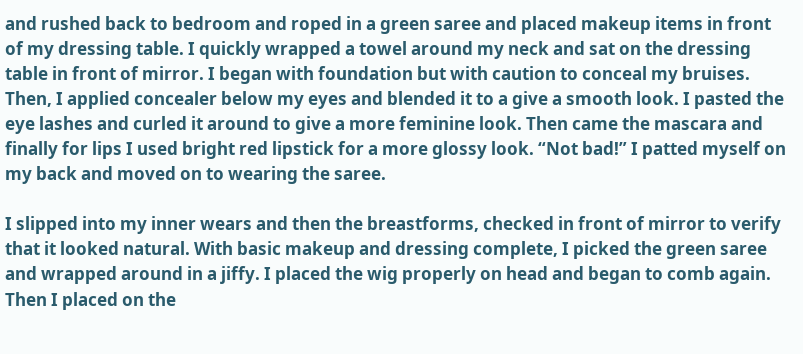and rushed back to bedroom and roped in a green saree and placed makeup items in front of my dressing table. I quickly wrapped a towel around my neck and sat on the dressing table in front of mirror. I began with foundation but with caution to conceal my bruises. Then, I applied concealer below my eyes and blended it to a give a smooth look. I pasted the eye lashes and curled it around to give a more feminine look. Then came the mascara and finally for lips I used bright red lipstick for a more glossy look. “Not bad!” I patted myself on my back and moved on to wearing the saree.

I slipped into my inner wears and then the breastforms, checked in front of mirror to verify that it looked natural. With basic makeup and dressing complete, I picked the green saree and wrapped around in a jiffy. I placed the wig properly on head and began to comb again. Then I placed on the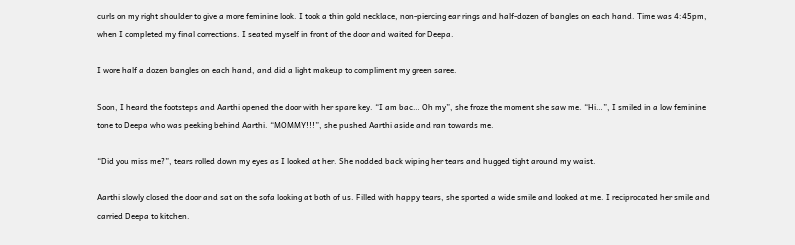curls on my right shoulder to give a more feminine look. I took a thin gold necklace, non-piercing ear rings and half-dozen of bangles on each hand. Time was 4:45pm, when I completed my final corrections. I seated myself in front of the door and waited for Deepa.

I wore half a dozen bangles on each hand, and did a light makeup to compliment my green saree.

Soon, I heard the footsteps and Aarthi opened the door with her spare key. “I am bac… Oh my”, she froze the moment she saw me. “Hi…”, I smiled in a low feminine tone to Deepa who was peeking behind Aarthi. “MOMMY!!!”, she pushed Aarthi aside and ran towards me.

“Did you miss me?”, tears rolled down my eyes as I looked at her. She nodded back wiping her tears and hugged tight around my waist.

Aarthi slowly closed the door and sat on the sofa looking at both of us. Filled with happy tears, she sported a wide smile and looked at me. I reciprocated her smile and carried Deepa to kitchen.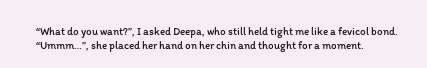“What do you want?”, I asked Deepa, who still held tight me like a fevicol bond. “Ummm…”, she placed her hand on her chin and thought for a moment.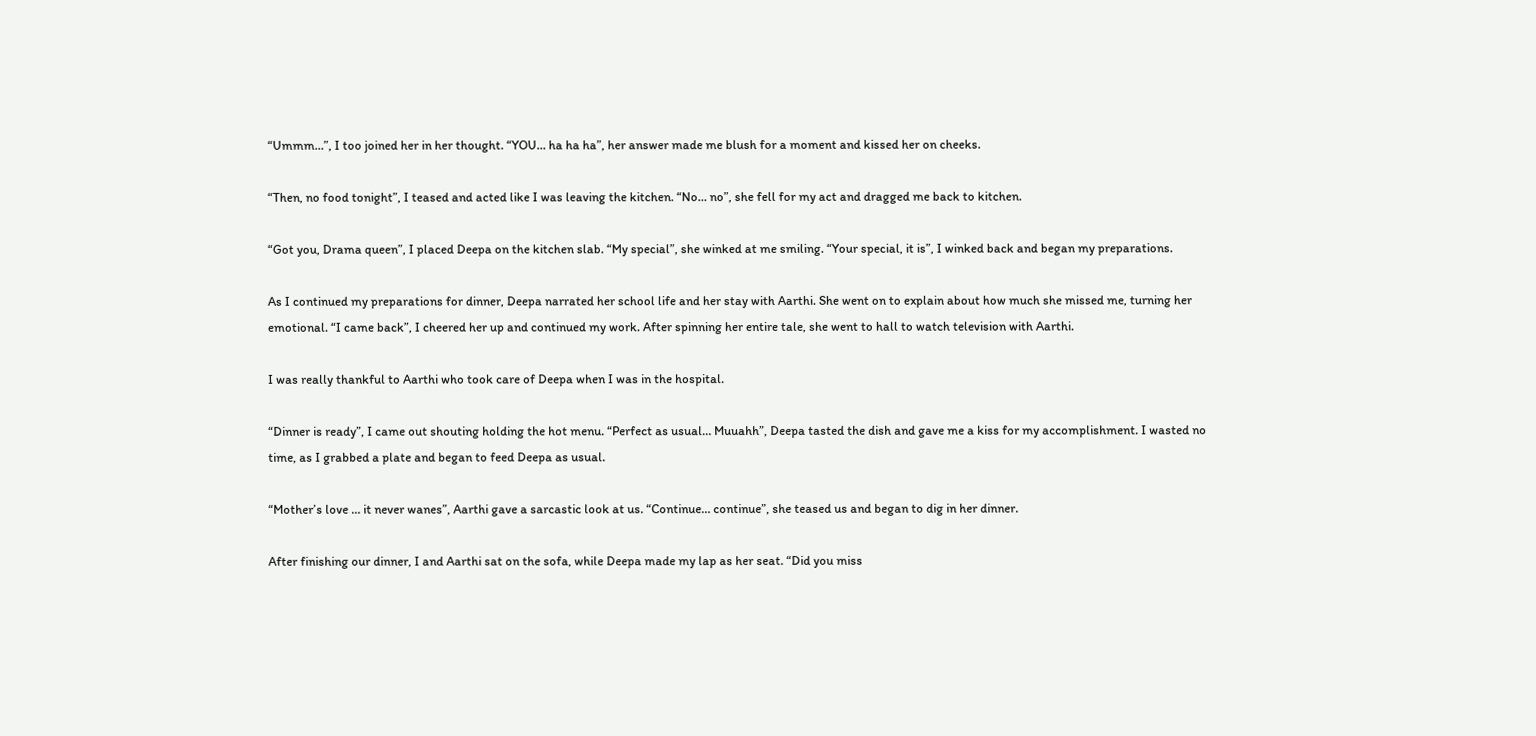“Ummm…”, I too joined her in her thought. “YOU… ha ha ha”, her answer made me blush for a moment and kissed her on cheeks.

“Then, no food tonight”, I teased and acted like I was leaving the kitchen. “No… no”, she fell for my act and dragged me back to kitchen.

“Got you, Drama queen”, I placed Deepa on the kitchen slab. “My special”, she winked at me smiling. “Your special, it is”, I winked back and began my preparations.

As I continued my preparations for dinner, Deepa narrated her school life and her stay with Aarthi. She went on to explain about how much she missed me, turning her emotional. “I came back”, I cheered her up and continued my work. After spinning her entire tale, she went to hall to watch television with Aarthi.

I was really thankful to Aarthi who took care of Deepa when I was in the hospital.

“Dinner is ready”, I came out shouting holding the hot menu. “Perfect as usual… Muuahh”, Deepa tasted the dish and gave me a kiss for my accomplishment. I wasted no time, as I grabbed a plate and began to feed Deepa as usual.

“Mother’s love … it never wanes”, Aarthi gave a sarcastic look at us. “Continue… continue”, she teased us and began to dig in her dinner.

After finishing our dinner, I and Aarthi sat on the sofa, while Deepa made my lap as her seat. “Did you miss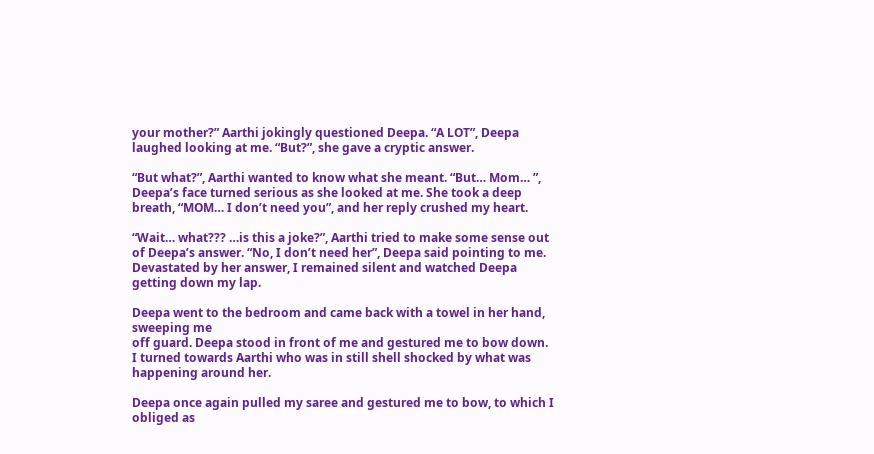your mother?” Aarthi jokingly questioned Deepa. “A LOT”, Deepa laughed looking at me. “But?”, she gave a cryptic answer.

“But what?”, Aarthi wanted to know what she meant. “But… Mom… ”, Deepa’s face turned serious as she looked at me. She took a deep breath, “MOM… I don’t need you”, and her reply crushed my heart.

“Wait… what??? …is this a joke?”, Aarthi tried to make some sense out of Deepa’s answer. “No, I don’t need her”, Deepa said pointing to me. Devastated by her answer, I remained silent and watched Deepa getting down my lap.

Deepa went to the bedroom and came back with a towel in her hand, sweeping me
off guard. Deepa stood in front of me and gestured me to bow down. I turned towards Aarthi who was in still shell shocked by what was happening around her.

Deepa once again pulled my saree and gestured me to bow, to which I obliged as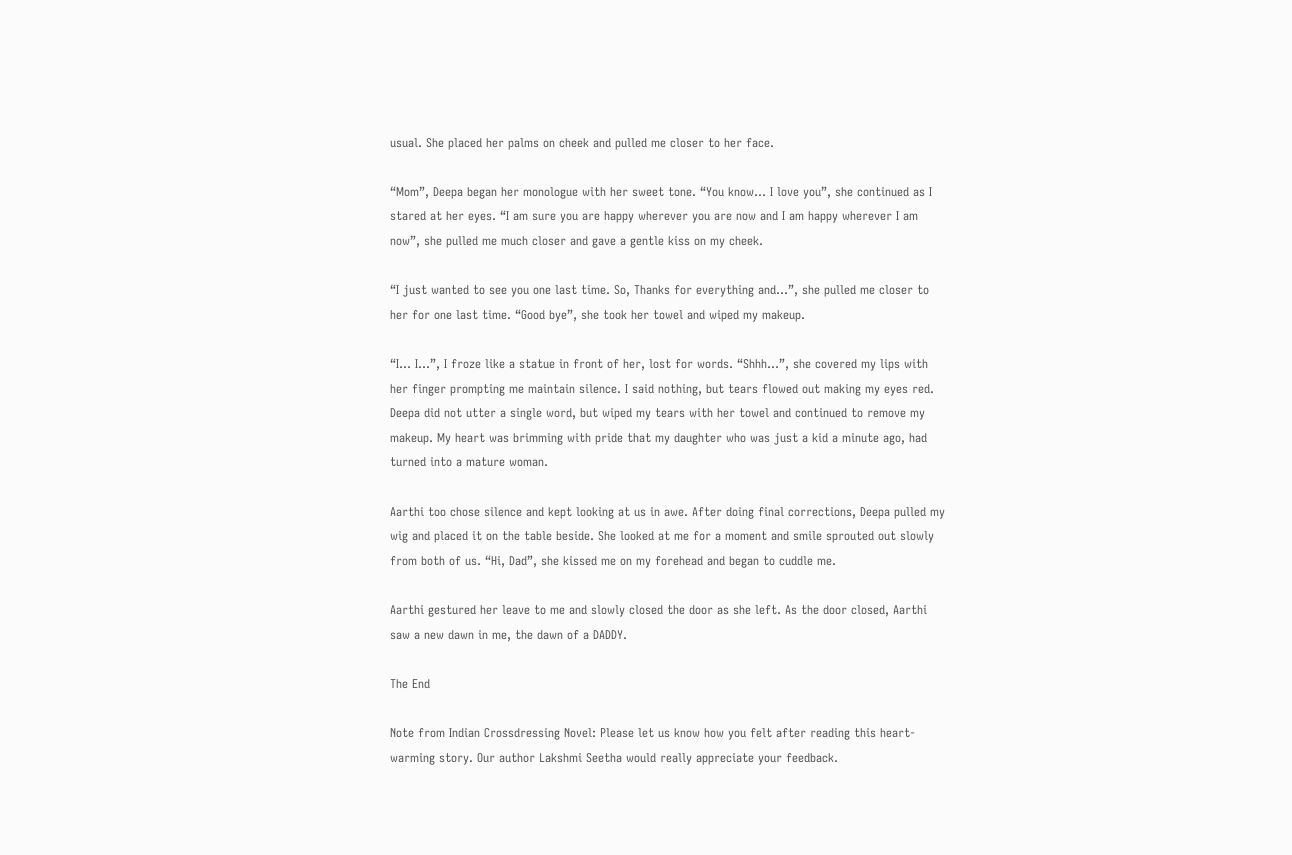usual. She placed her palms on cheek and pulled me closer to her face.

“Mom”, Deepa began her monologue with her sweet tone. “You know… I love you”, she continued as I stared at her eyes. “I am sure you are happy wherever you are now and I am happy wherever I am now”, she pulled me much closer and gave a gentle kiss on my cheek.

“I just wanted to see you one last time. So, Thanks for everything and…”, she pulled me closer to her for one last time. “Good bye”, she took her towel and wiped my makeup.

“I… I…”, I froze like a statue in front of her, lost for words. “Shhh…”, she covered my lips with her finger prompting me maintain silence. I said nothing, but tears flowed out making my eyes red. Deepa did not utter a single word, but wiped my tears with her towel and continued to remove my makeup. My heart was brimming with pride that my daughter who was just a kid a minute ago, had turned into a mature woman.

Aarthi too chose silence and kept looking at us in awe. After doing final corrections, Deepa pulled my wig and placed it on the table beside. She looked at me for a moment and smile sprouted out slowly from both of us. “Hi, Dad”, she kissed me on my forehead and began to cuddle me.

Aarthi gestured her leave to me and slowly closed the door as she left. As the door closed, Aarthi saw a new dawn in me, the dawn of a DADDY.

The End

Note from Indian Crossdressing Novel: Please let us know how you felt after reading this heart-warming story. Our author Lakshmi Seetha would really appreciate your feedback.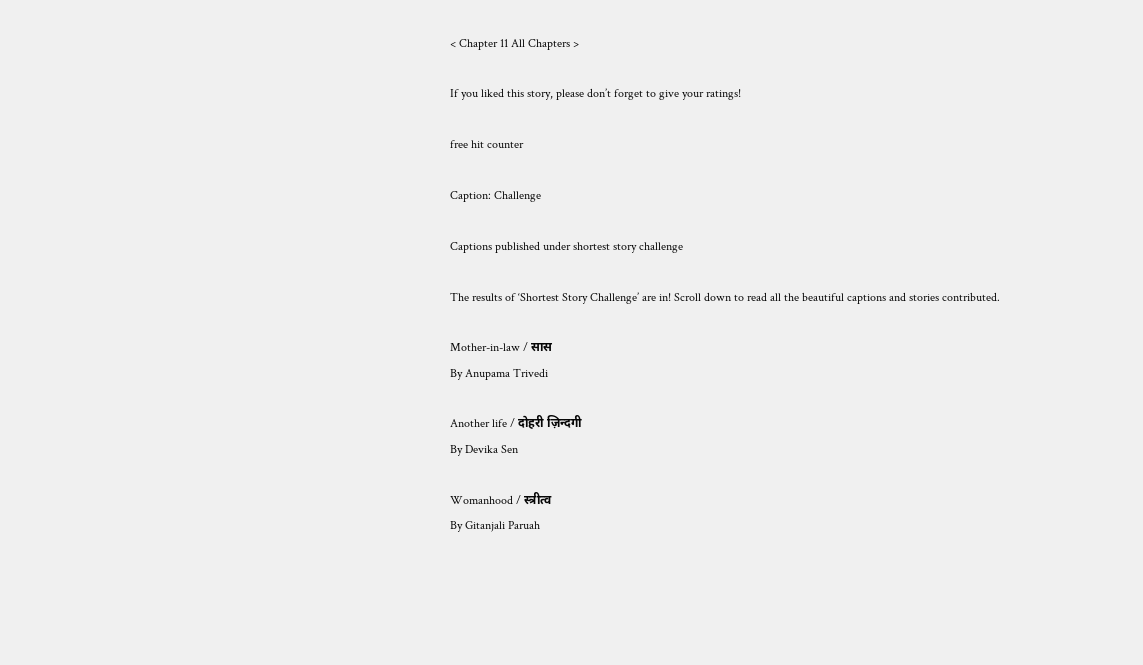< Chapter 11 All Chapters >

If you liked this story, please don’t forget to give your ratings!

free hit counter

Caption: Challenge

Captions published under shortest story challenge

The results of ‘Shortest Story Challenge’ are in! Scroll down to read all the beautiful captions and stories contributed.

Mother-in-law / सास
By Anupama Trivedi

Another life / दोहरी ज़िन्दगी
By Devika Sen

Womanhood / स्त्रीत्व
By Gitanjali Paruah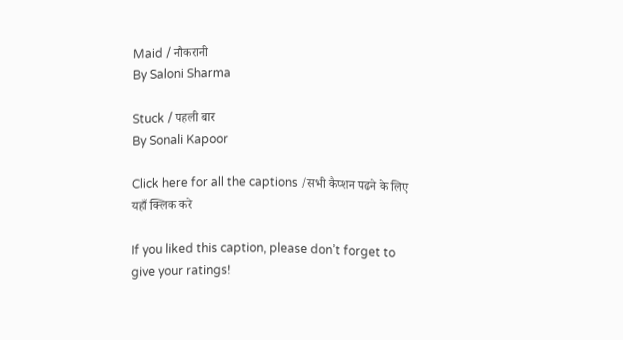Maid / नौकरानी
By Saloni Sharma

Stuck / पहली बार
By Sonali Kapoor

Click here for all the captions /सभी कैप्शन पढने के लिए यहाँ क्लिक करे

If you liked this caption, please don’t forget to give your ratings!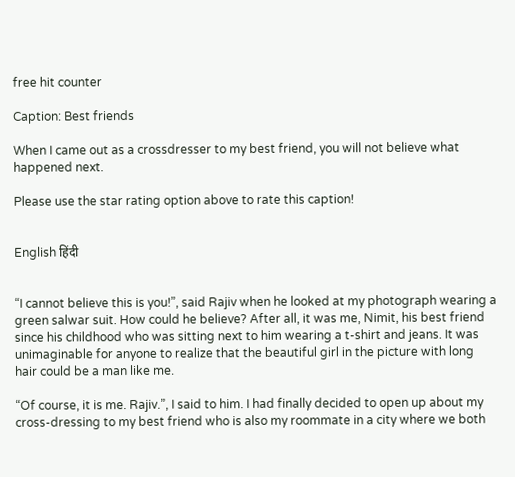free hit counter

Caption: Best friends

When I came out as a crossdresser to my best friend, you will not believe what happened next.

Please use the star rating option above to rate this caption!


English हिंदी


“I cannot believe this is you!”, said Rajiv when he looked at my photograph wearing a green salwar suit. How could he believe? After all, it was me, Nimit, his best friend since his childhood who was sitting next to him wearing a t-shirt and jeans. It was unimaginable for anyone to realize that the beautiful girl in the picture with long hair could be a man like me.

“Of course, it is me. Rajiv.”, I said to him. I had finally decided to open up about my cross-dressing to my best friend who is also my roommate in a city where we both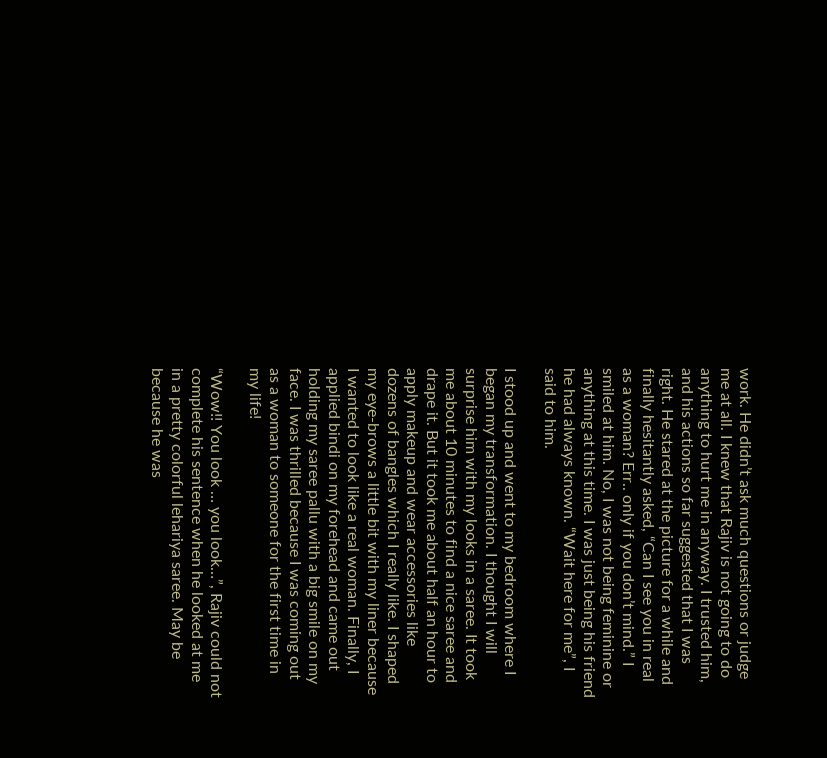work. He didn’t ask much questions or judge me at all. I knew that Rajiv is not going to do anything to hurt me in anyway. I trusted him, and his actions so far suggested that I was right. He stared at the picture for a while and finally hesitantly asked, “Can I see you in real as a woman? Err.. only if you don’t mind.” I smiled at him. No, I was not being feminine or anything at this time. I was just being his friend he had always known. “Wait here for me”, I said to him.

I stood up and went to my bedroom where I began my transformation. I thought I will surprise him with my looks in a saree. It took me about 10 minutes to find a nice saree and drape it. But it took me about half an hour to apply makeup and wear accessories like dozens of bangles which I really like. I shaped my eye-brows a little bit with my liner because I wanted to look like a real woman. Finally, I applied bindi on my forehead and came out holding my saree pallu with a big smile on my face. I was thrilled because I was coming out as a woman to someone for the first time in my life!

“Wow!! You look … you look…”, Rajiv could not complete his sentence when he looked at me in a pretty colorful lehariya saree. May be because he was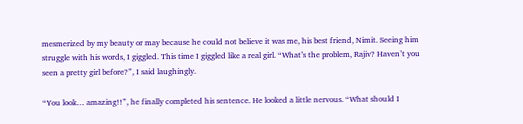mesmerized by my beauty or may because he could not believe it was me, his best friend, Nimit. Seeing him struggle with his words, I giggled. This time I giggled like a real girl. “What’s the problem, Rajiv? Haven’t you seen a pretty girl before?”, I said laughingly.

“You look… amazing!!”, he finally completed his sentence. He looked a little nervous. “What should I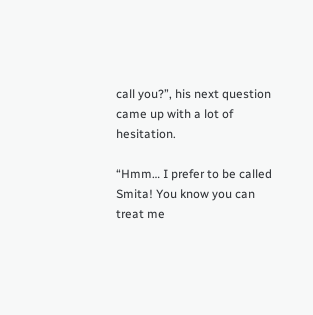call you?”, his next question came up with a lot of hesitation.

“Hmm… I prefer to be called Smita! You know you can treat me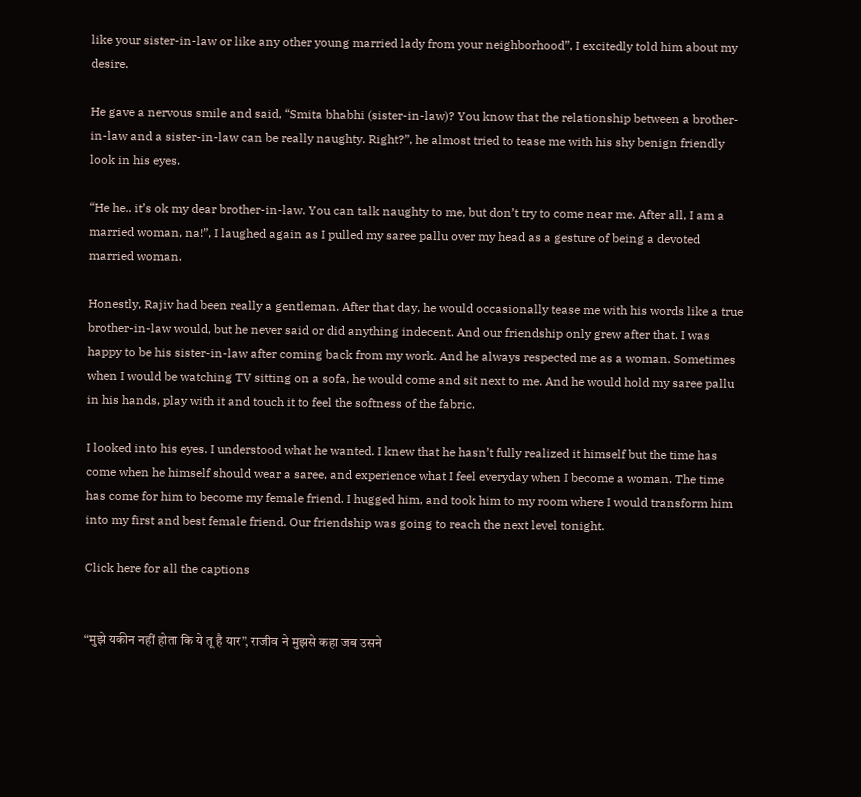like your sister-in-law or like any other young married lady from your neighborhood”, I excitedly told him about my desire.

He gave a nervous smile and said, “Smita bhabhi (sister-in-law)? You know that the relationship between a brother-in-law and a sister-in-law can be really naughty. Right?”, he almost tried to tease me with his shy benign friendly look in his eyes.

“He he.. it’s ok my dear brother-in-law. You can talk naughty to me, but don’t try to come near me. After all, I am a married woman, na!”, I laughed again as I pulled my saree pallu over my head as a gesture of being a devoted married woman.

Honestly, Rajiv had been really a gentleman. After that day, he would occasionally tease me with his words like a true brother-in-law would, but he never said or did anything indecent. And our friendship only grew after that. I was happy to be his sister-in-law after coming back from my work. And he always respected me as a woman. Sometimes when I would be watching TV sitting on a sofa, he would come and sit next to me. And he would hold my saree pallu in his hands, play with it and touch it to feel the softness of the fabric.

I looked into his eyes. I understood what he wanted. I knew that he hasn’t fully realized it himself but the time has come when he himself should wear a saree, and experience what I feel everyday when I become a woman. The time has come for him to become my female friend. I hugged him, and took him to my room where I would transform him into my first and best female friend. Our friendship was going to reach the next level tonight.

Click here for all the captions


“मुझे यकीन नहीं होता कि ये तू है यार”, राजीव ने मुझसे कहा जब उसने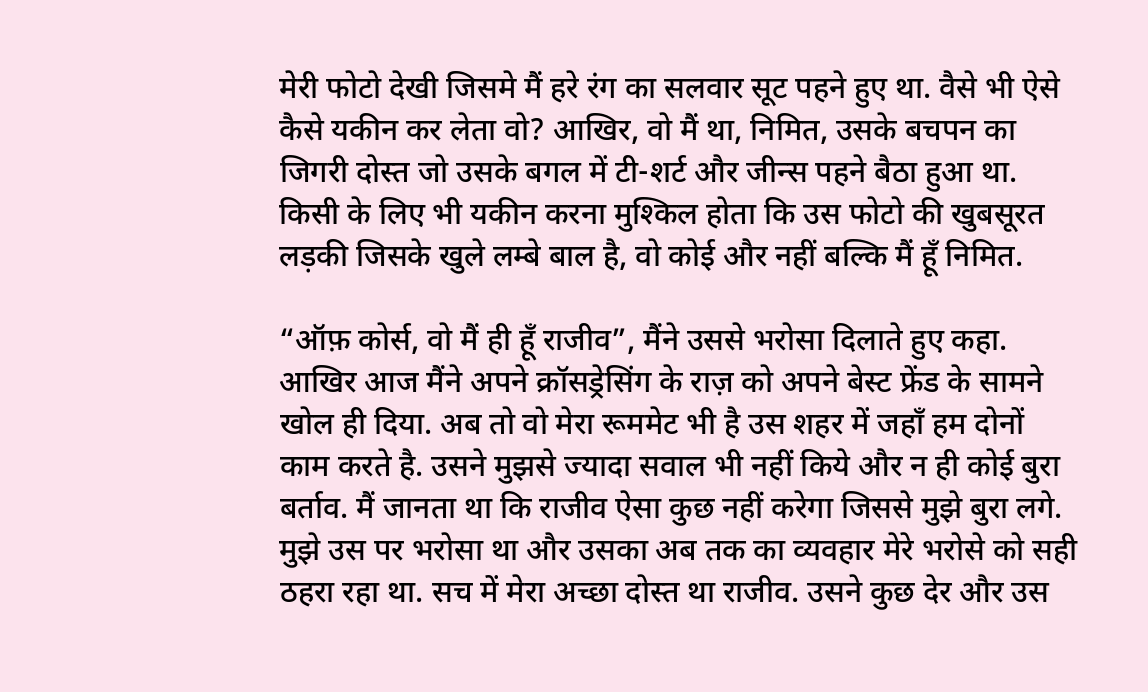मेरी फोटो देखी जिसमे मैं हरे रंग का सलवार सूट पहने हुए था. वैसे भी ऐसे कैसे यकीन कर लेता वो? आखिर, वो मैं था, निमित, उसके बचपन का जिगरी दोस्त जो उसके बगल में टी-शर्ट और जीन्स पहने बैठा हुआ था. किसी के लिए भी यकीन करना मुश्किल होता कि उस फोटो की खुबसूरत लड़की जिसके खुले लम्बे बाल है, वो कोई और नहीं बल्कि मैं हूँ निमित.

“ऑफ़ कोर्स, वो मैं ही हूँ राजीव”, मैंने उससे भरोसा दिलाते हुए कहा. आखिर आज मैंने अपने क्रॉसड्रेसिंग के राज़ को अपने बेस्ट फ्रेंड के सामने खोल ही दिया. अब तो वो मेरा रूममेट भी है उस शहर में जहाँ हम दोनों काम करते है. उसने मुझसे ज्यादा सवाल भी नहीं किये और न ही कोई बुरा बर्ताव. मैं जानता था कि राजीव ऐसा कुछ नहीं करेगा जिससे मुझे बुरा लगे. मुझे उस पर भरोसा था और उसका अब तक का व्यवहार मेरे भरोसे को सही ठहरा रहा था. सच में मेरा अच्छा दोस्त था राजीव. उसने कुछ देर और उस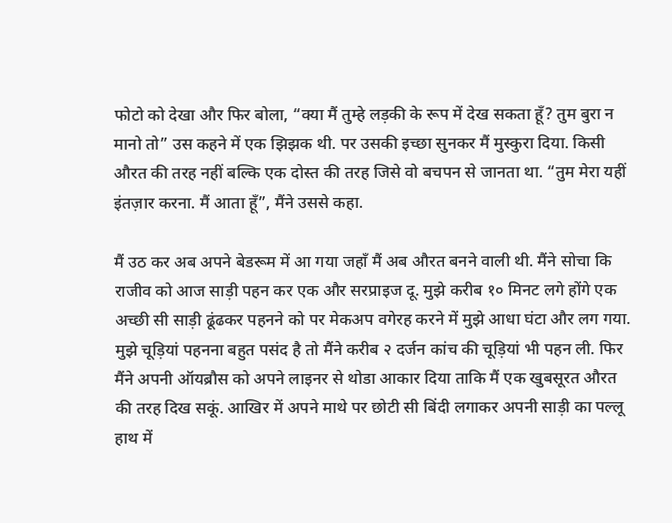फोटो को देखा और फिर बोला, “क्या मैं तुम्हे लड़की के रूप में देख सकता हूँ? तुम बुरा न मानो तो” उस कहने में एक झिझक थी. पर उसकी इच्छा सुनकर मैं मुस्कुरा दिया. किसी औरत की तरह नहीं बल्कि एक दोस्त की तरह जिसे वो बचपन से जानता था. “तुम मेरा यहीं इंतज़ार करना. मैं आता हूँ”, मैंने उससे कहा.

मैं उठ कर अब अपने बेडरूम में आ गया जहाँ मैं अब औरत बनने वाली थी. मैंने सोचा कि राजीव को आज साड़ी पहन कर एक और सरप्राइज दू. मुझे करीब १० मिनट लगे होंगे एक अच्छी सी साड़ी ढूंढकर पहनने को पर मेकअप वगेरह करने में मुझे आधा घंटा और लग गया. मुझे चूड़ियां पहनना बहुत पसंद है तो मैंने करीब २ दर्जन कांच की चूड़ियां भी पहन ली. फिर मैंने अपनी ऑयब्रौस को अपने लाइनर से थोडा आकार दिया ताकि मैं एक खुबसूरत औरत की तरह दिख सकूं. आखिर में अपने माथे पर छोटी सी बिंदी लगाकर अपनी साड़ी का पल्लू हाथ में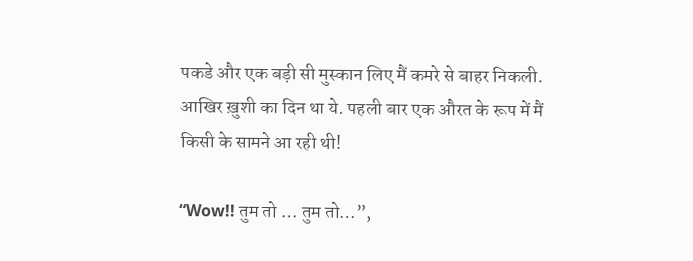पकडे और एक बड़ी सी मुस्कान लिए मैं कमरे से बाहर निकली. आखिर ख़ुशी का दिन था ये. पहली बार एक औरत के रूप में मैं किसी के सामने आ रही थी!

“Wow!! तुम तो … तुम तो…”,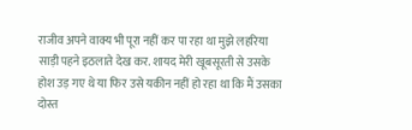राजीव अपने वाक्य भी पूरा नहीं कर पा रहा था मुझे लहरिया साड़ी पहने इठलाते देख कर. शायद मेरी खूबसूरती से उसके होश उड़ गए थे या फिर उसे यकीन नहीं हो रहा था कि मैं उसका दोस्त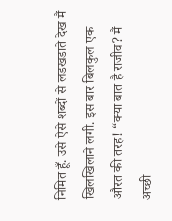निमित हूँ. उसे ऐसे शब्दों से लडखडाते देख मैं खिलखिलाने लगी. इस बार बिलकुल एक औरत की तरह! “क्या बात है राजीव? मैं अच्छी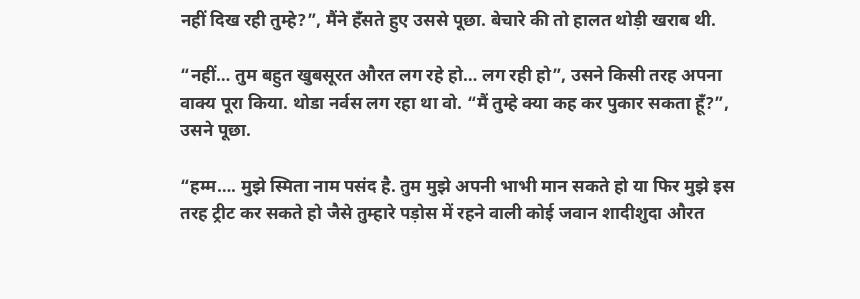नहीं दिख रही तुम्हे?”, मैंने हँसते हुए उससे पूछा. बेचारे की तो हालत थोड़ी खराब थी.

“नहीं… तुम बहुत खुबसूरत औरत लग रहे हो… लग रही हो”, उसने किसी तरह अपना वाक्य पूरा किया. थोडा नर्वस लग रहा था वो. “मैं तुम्हे क्या कह कर पुकार सकता हूँ?”, उसने पूछा.

“हम्म…. मुझे स्मिता नाम पसंद है. तुम मुझे अपनी भाभी मान सकते हो या फिर मुझे इस तरह ट्रीट कर सकते हो जैसे तुम्हारे पड़ोस में रहने वाली कोई जवान शादीशुदा औरत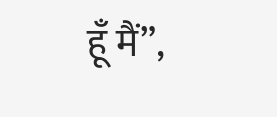हूँ मैं”,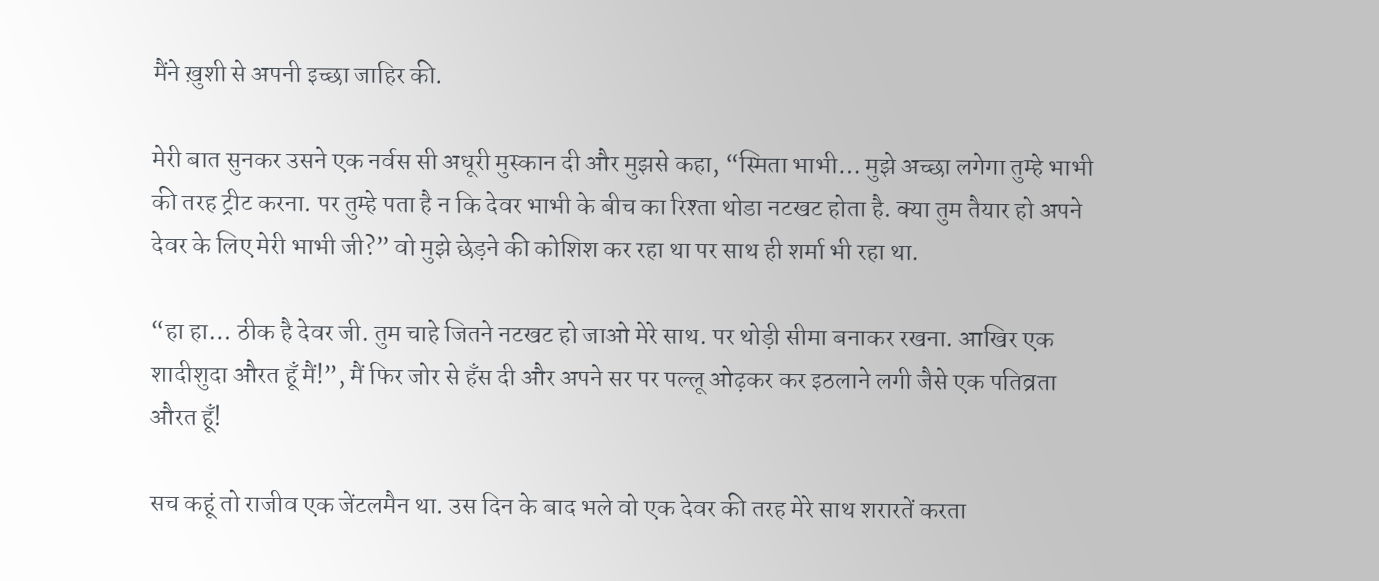मैंने ख़ुशी से अपनी इच्छा जाहिर की.

मेरी बात सुनकर उसने एक नर्वस सी अधूरी मुस्कान दी और मुझसे कहा, “स्मिता भाभी… मुझे अच्छा लगेगा तुम्हे भाभी की तरह ट्रीट करना. पर तुम्हे पता है न कि देवर भाभी के बीच का रिश्ता थोडा नटखट होता है. क्या तुम तैयार हो अपने देवर के लिए मेरी भाभी जी?” वो मुझे छेड़ने की कोशिश कर रहा था पर साथ ही शर्मा भी रहा था.

“हा हा… ठीक है देवर जी. तुम चाहे जितने नटखट हो जाओ मेरे साथ. पर थोड़ी सीमा बनाकर रखना. आखिर एक शादीशुदा औरत हूँ मैं!”, मैं फिर जोर से हँस दी और अपने सर पर पल्लू ओढ़कर कर इठलाने लगी जैसे एक पतिव्रता औरत हूँ!

सच कहूं तो राजीव एक जेंटलमैन था. उस दिन के बाद भले वो एक देवर की तरह मेरे साथ शरारतें करता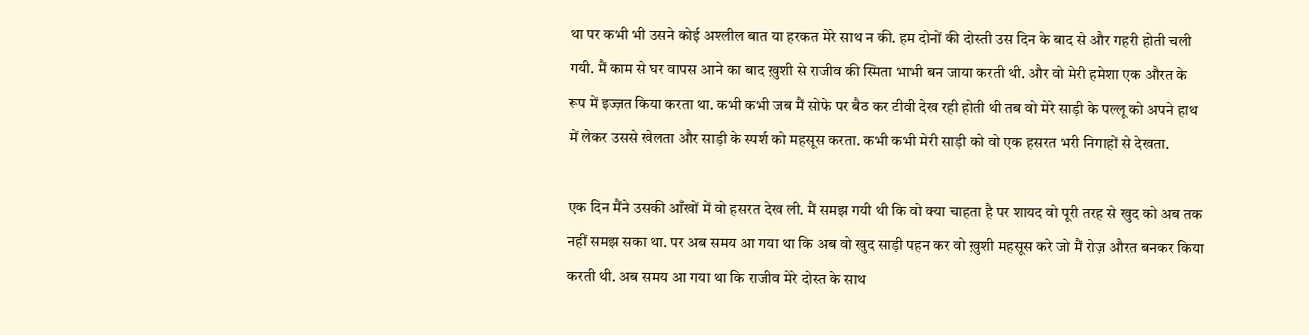था पर कभी भी उसने कोई अश्लील बात या हरकत मेरे साथ न की. हम दोनों की दोस्ती उस दिन के बाद से और गहरी होती चली गयी. मैं काम से घर वापस आने का बाद ख़ुशी से राजीव की स्मिता भाभी बन जाया करती थी. और वो मेरी हमेशा एक औरत के रूप में इज्ज़त किया करता था. कभी कभी जब मैं सोफे पर बैठ कर टीवी देख रही होती थी तब वो मेरे साड़ी के पल्लू को अपने हाथ में लेकर उससे खेलता और साड़ी के स्पर्श को महसूस करता. कभी कभी मेरी साड़ी को वो एक हसरत भरी निगाहों से देखता.

एक दिन मैंने उसकी आँखों में वो हसरत देख ली. मैं समझ गयी थी कि वो क्या चाहता है पर शायद वो पूरी तरह से खुद को अब तक नहीं समझ सका था. पर अब समय आ गया था कि अब वो खुद साड़ी पहन कर वो ख़ुशी महसूस करे जो मैं रोज़ औरत बनकर किया करती थी. अब समय आ गया था कि राजीव मेरे दोस्त के साथ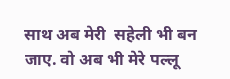साथ अब मेरी  सहेली भी बन जाए. वो अब भी मेरे पल्लू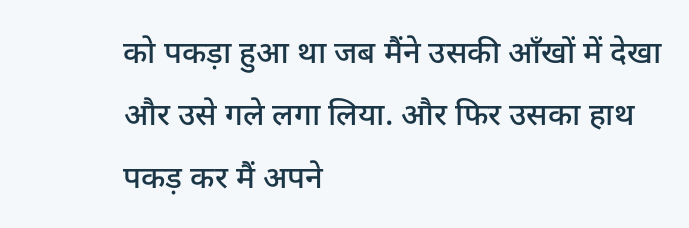को पकड़ा हुआ था जब मैंने उसकी आँखों में देखा और उसे गले लगा लिया. और फिर उसका हाथ पकड़ कर मैं अपने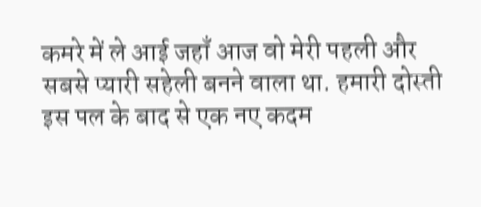कमरे में ले आई जहाँ आज वो मेरी पहली और सबसे प्यारी सहेली बनने वाला था. हमारी दोस्ती इस पल के बाद से एक नए कदम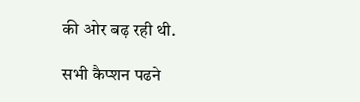की ओर बढ़ रही थी.

सभी कैप्शन पढने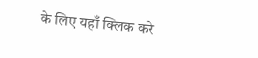के लिए यहाँ क्लिक करे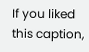If you liked this caption,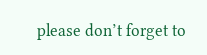please don’t forget to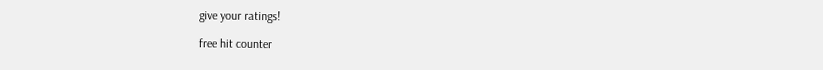give your ratings!

free hit counter